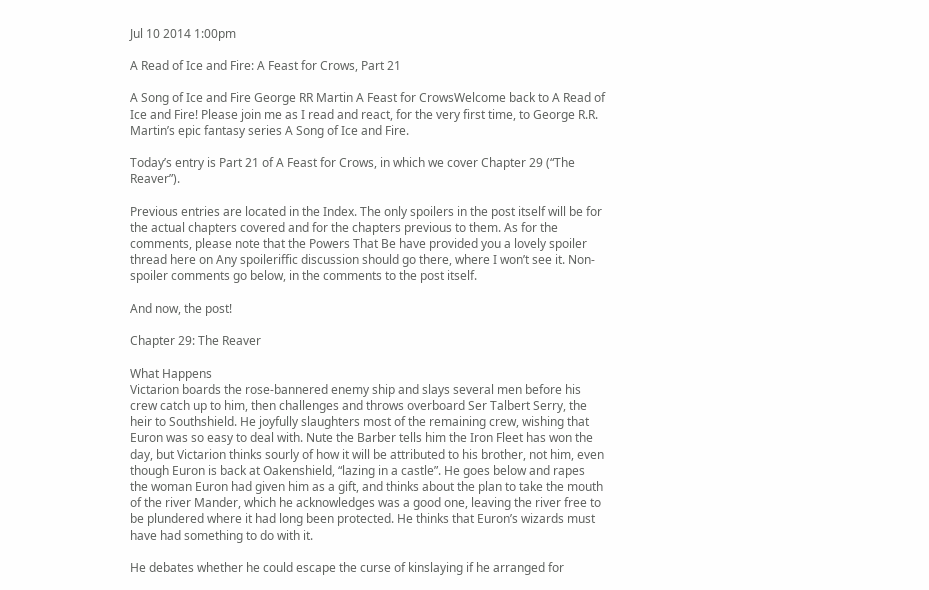Jul 10 2014 1:00pm

A Read of Ice and Fire: A Feast for Crows, Part 21

A Song of Ice and Fire George RR Martin A Feast for CrowsWelcome back to A Read of Ice and Fire! Please join me as I read and react, for the very first time, to George R.R. Martin’s epic fantasy series A Song of Ice and Fire.

Today’s entry is Part 21 of A Feast for Crows, in which we cover Chapter 29 (“The Reaver”).

Previous entries are located in the Index. The only spoilers in the post itself will be for the actual chapters covered and for the chapters previous to them. As for the comments, please note that the Powers That Be have provided you a lovely spoiler thread here on Any spoileriffic discussion should go there, where I won’t see it. Non-spoiler comments go below, in the comments to the post itself.

And now, the post!

Chapter 29: The Reaver

What Happens
Victarion boards the rose-bannered enemy ship and slays several men before his crew catch up to him, then challenges and throws overboard Ser Talbert Serry, the heir to Southshield. He joyfully slaughters most of the remaining crew, wishing that Euron was so easy to deal with. Nute the Barber tells him the Iron Fleet has won the day, but Victarion thinks sourly of how it will be attributed to his brother, not him, even though Euron is back at Oakenshield, “lazing in a castle”. He goes below and rapes the woman Euron had given him as a gift, and thinks about the plan to take the mouth of the river Mander, which he acknowledges was a good one, leaving the river free to be plundered where it had long been protected. He thinks that Euron’s wizards must have had something to do with it.

He debates whether he could escape the curse of kinslaying if he arranged for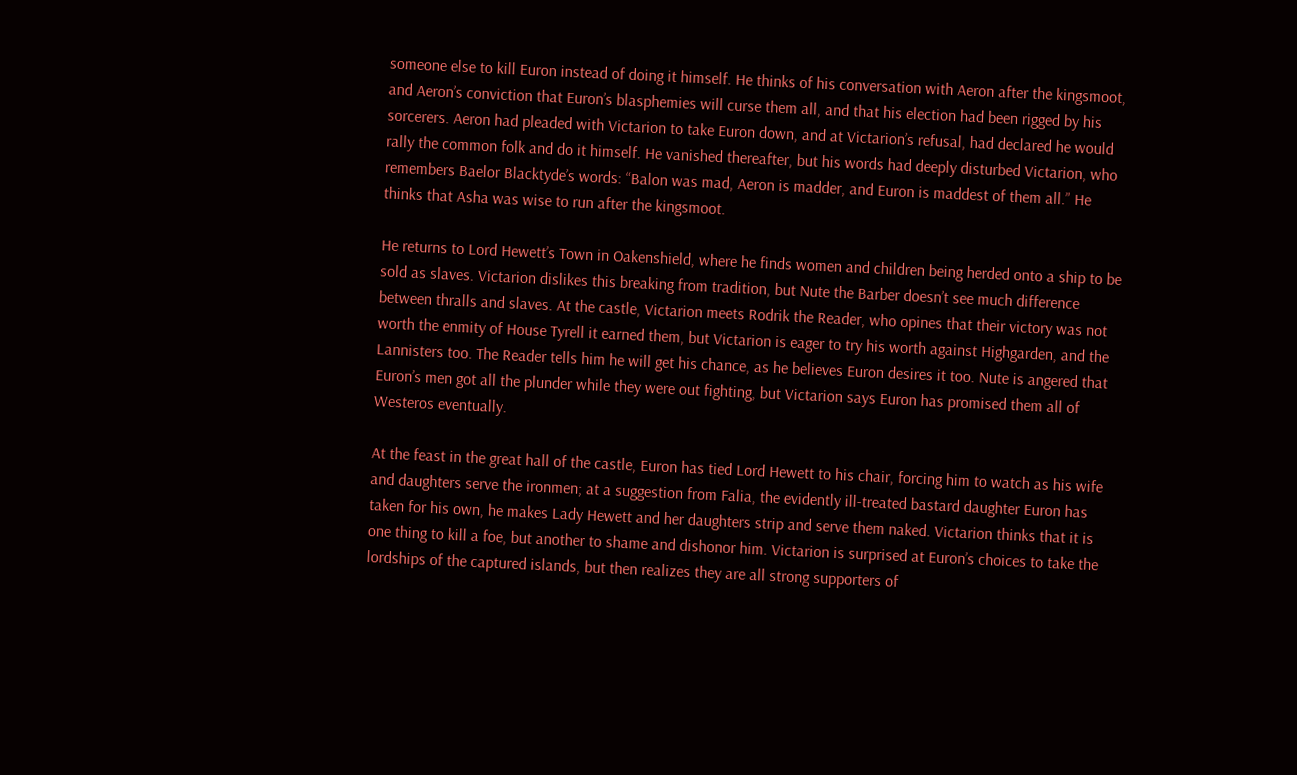someone else to kill Euron instead of doing it himself. He thinks of his conversation with Aeron after the kingsmoot, and Aeron’s conviction that Euron’s blasphemies will curse them all, and that his election had been rigged by his sorcerers. Aeron had pleaded with Victarion to take Euron down, and at Victarion’s refusal, had declared he would rally the common folk and do it himself. He vanished thereafter, but his words had deeply disturbed Victarion, who remembers Baelor Blacktyde’s words: “Balon was mad, Aeron is madder, and Euron is maddest of them all.” He thinks that Asha was wise to run after the kingsmoot.

He returns to Lord Hewett’s Town in Oakenshield, where he finds women and children being herded onto a ship to be sold as slaves. Victarion dislikes this breaking from tradition, but Nute the Barber doesn’t see much difference between thralls and slaves. At the castle, Victarion meets Rodrik the Reader, who opines that their victory was not worth the enmity of House Tyrell it earned them, but Victarion is eager to try his worth against Highgarden, and the Lannisters too. The Reader tells him he will get his chance, as he believes Euron desires it too. Nute is angered that Euron’s men got all the plunder while they were out fighting, but Victarion says Euron has promised them all of Westeros eventually.

At the feast in the great hall of the castle, Euron has tied Lord Hewett to his chair, forcing him to watch as his wife and daughters serve the ironmen; at a suggestion from Falia, the evidently ill-treated bastard daughter Euron has taken for his own, he makes Lady Hewett and her daughters strip and serve them naked. Victarion thinks that it is one thing to kill a foe, but another to shame and dishonor him. Victarion is surprised at Euron’s choices to take the lordships of the captured islands, but then realizes they are all strong supporters of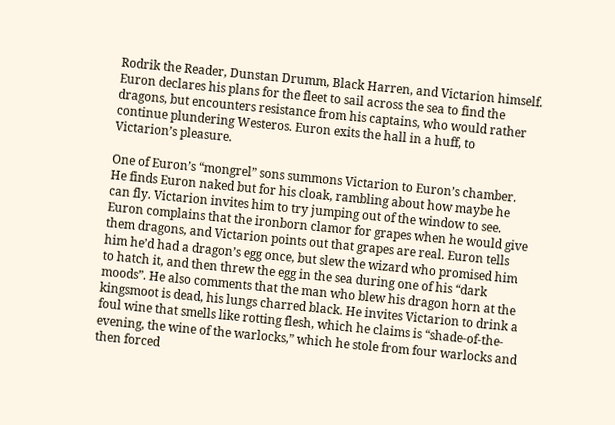Rodrik the Reader, Dunstan Drumm, Black Harren, and Victarion himself. Euron declares his plans for the fleet to sail across the sea to find the dragons, but encounters resistance from his captains, who would rather continue plundering Westeros. Euron exits the hall in a huff, to Victarion’s pleasure.

One of Euron’s “mongrel” sons summons Victarion to Euron’s chamber. He finds Euron naked but for his cloak, rambling about how maybe he can fly. Victarion invites him to try jumping out of the window to see. Euron complains that the ironborn clamor for grapes when he would give them dragons, and Victarion points out that grapes are real. Euron tells him he’d had a dragon’s egg once, but slew the wizard who promised him to hatch it, and then threw the egg in the sea during one of his “dark moods”. He also comments that the man who blew his dragon horn at the kingsmoot is dead, his lungs charred black. He invites Victarion to drink a foul wine that smells like rotting flesh, which he claims is “shade-of-the-evening, the wine of the warlocks,” which he stole from four warlocks and then forced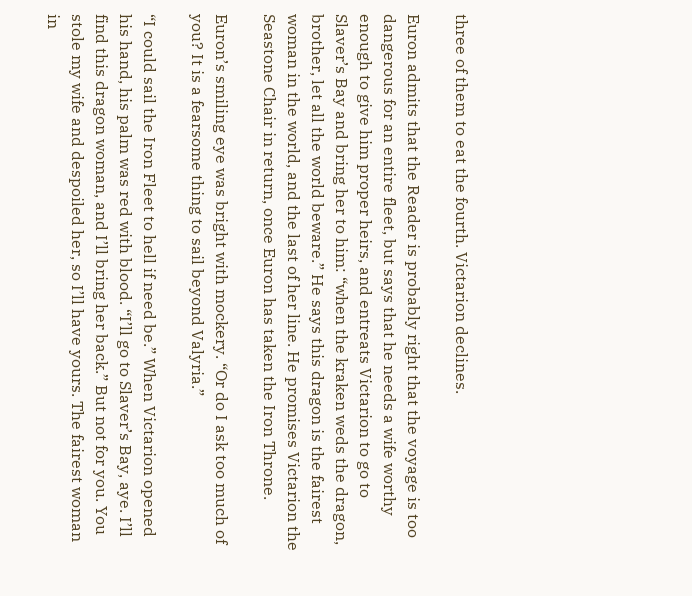three of them to eat the fourth. Victarion declines.

Euron admits that the Reader is probably right that the voyage is too dangerous for an entire fleet, but says that he needs a wife worthy enough to give him proper heirs, and entreats Victarion to go to Slaver’s Bay and bring her to him: “when the kraken weds the dragon, brother, let all the world beware.” He says this dragon is the fairest woman in the world, and the last of her line. He promises Victarion the Seastone Chair in return, once Euron has taken the Iron Throne.

Euron’s smiling eye was bright with mockery. “Or do I ask too much of you? It is a fearsome thing to sail beyond Valyria.”

“I could sail the Iron Fleet to hell if need be.” When Victarion opened his hand, his palm was red with blood. “I’ll go to Slaver’s Bay, aye. I’ll find this dragon woman, and I’ll bring her back.” But not for you. You stole my wife and despoiled her, so I’ll have yours. The fairest woman in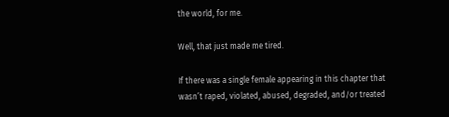the world, for me.

Well, that just made me tired.

If there was a single female appearing in this chapter that wasn’t raped, violated, abused, degraded, and/or treated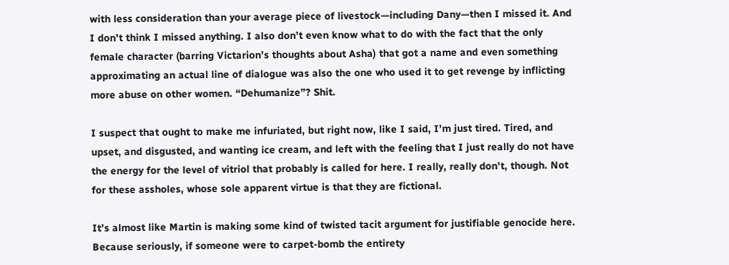with less consideration than your average piece of livestock—including Dany—then I missed it. And I don’t think I missed anything. I also don’t even know what to do with the fact that the only female character (barring Victarion’s thoughts about Asha) that got a name and even something approximating an actual line of dialogue was also the one who used it to get revenge by inflicting more abuse on other women. “Dehumanize”? Shit.

I suspect that ought to make me infuriated, but right now, like I said, I’m just tired. Tired, and upset, and disgusted, and wanting ice cream, and left with the feeling that I just really do not have the energy for the level of vitriol that probably is called for here. I really, really don’t, though. Not for these assholes, whose sole apparent virtue is that they are fictional.

It’s almost like Martin is making some kind of twisted tacit argument for justifiable genocide here. Because seriously, if someone were to carpet-bomb the entirety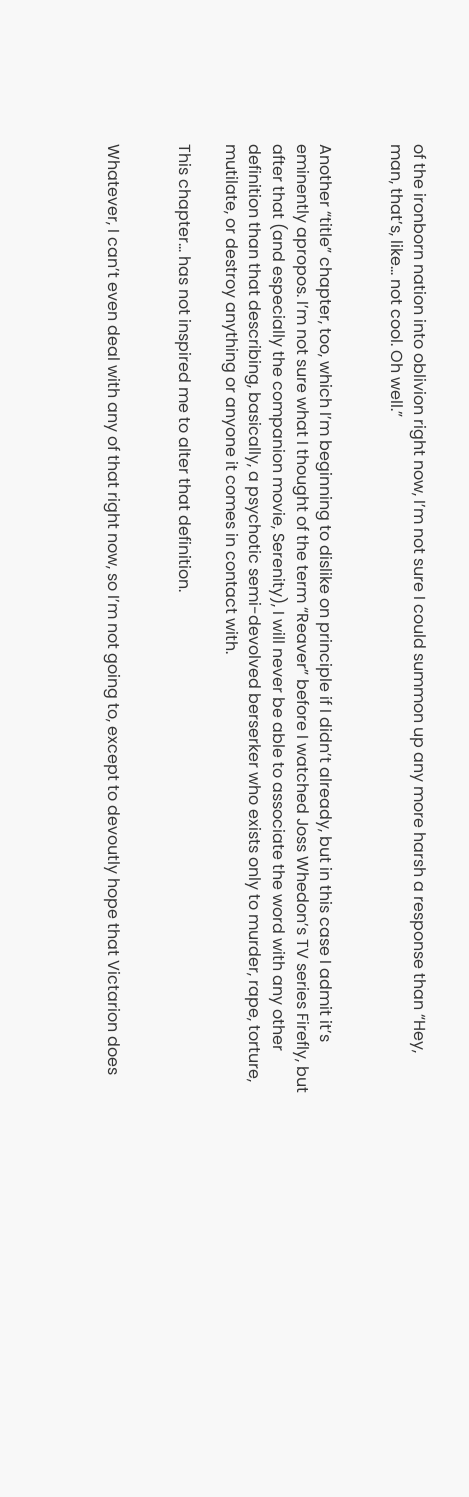of the ironborn nation into oblivion right now, I’m not sure I could summon up any more harsh a response than “Hey, man, that’s, like… not cool. Oh well.”


Another “title” chapter, too, which I’m beginning to dislike on principle if I didn’t already, but in this case I admit it’s eminently apropos. I’m not sure what I thought of the term “Reaver” before I watched Joss Whedon’s TV series Firefly, but after that (and especially the companion movie, Serenity), I will never be able to associate the word with any other definition than that describing, basically, a psychotic semi-devolved berserker who exists only to murder, rape, torture, mutilate, or destroy anything or anyone it comes in contact with.

This chapter… has not inspired me to alter that definition.


Whatever, I can’t even deal with any of that right now, so I’m not going to, except to devoutly hope that Victarion does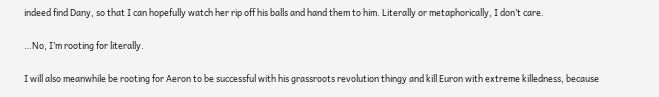indeed find Dany, so that I can hopefully watch her rip off his balls and hand them to him. Literally or metaphorically, I don’t care.

…No, I’m rooting for literally.

I will also meanwhile be rooting for Aeron to be successful with his grassroots revolution thingy and kill Euron with extreme killedness, because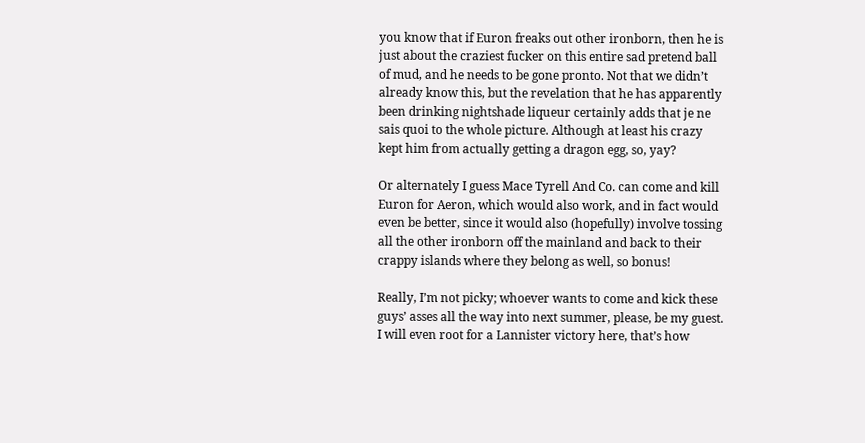you know that if Euron freaks out other ironborn, then he is just about the craziest fucker on this entire sad pretend ball of mud, and he needs to be gone pronto. Not that we didn’t already know this, but the revelation that he has apparently been drinking nightshade liqueur certainly adds that je ne sais quoi to the whole picture. Although at least his crazy kept him from actually getting a dragon egg, so, yay?

Or alternately I guess Mace Tyrell And Co. can come and kill Euron for Aeron, which would also work, and in fact would even be better, since it would also (hopefully) involve tossing all the other ironborn off the mainland and back to their crappy islands where they belong as well, so bonus!

Really, I’m not picky; whoever wants to come and kick these guys’ asses all the way into next summer, please, be my guest. I will even root for a Lannister victory here, that’s how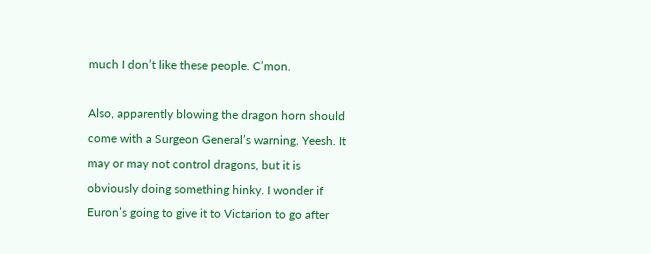much I don’t like these people. C’mon.

Also, apparently blowing the dragon horn should come with a Surgeon General’s warning. Yeesh. It may or may not control dragons, but it is obviously doing something hinky. I wonder if Euron’s going to give it to Victarion to go after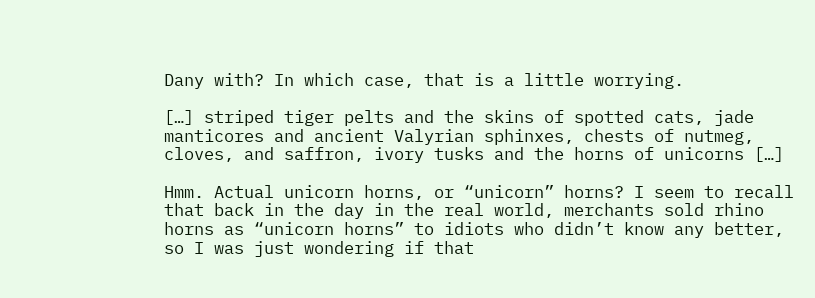Dany with? In which case, that is a little worrying.

[…] striped tiger pelts and the skins of spotted cats, jade manticores and ancient Valyrian sphinxes, chests of nutmeg, cloves, and saffron, ivory tusks and the horns of unicorns […]

Hmm. Actual unicorn horns, or “unicorn” horns? I seem to recall that back in the day in the real world, merchants sold rhino horns as “unicorn horns” to idiots who didn’t know any better, so I was just wondering if that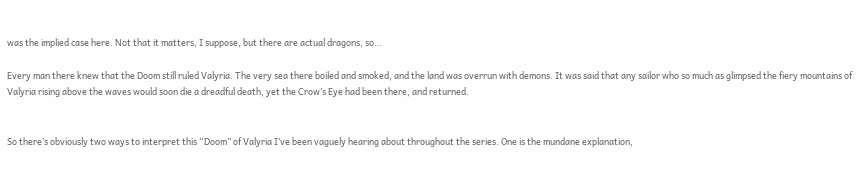was the implied case here. Not that it matters, I suppose, but there are actual dragons, so…

Every man there knew that the Doom still ruled Valyria. The very sea there boiled and smoked, and the land was overrun with demons. It was said that any sailor who so much as glimpsed the fiery mountains of Valyria rising above the waves would soon die a dreadful death, yet the Crow’s Eye had been there, and returned.


So there’s obviously two ways to interpret this “Doom” of Valyria I’ve been vaguely hearing about throughout the series. One is the mundane explanation,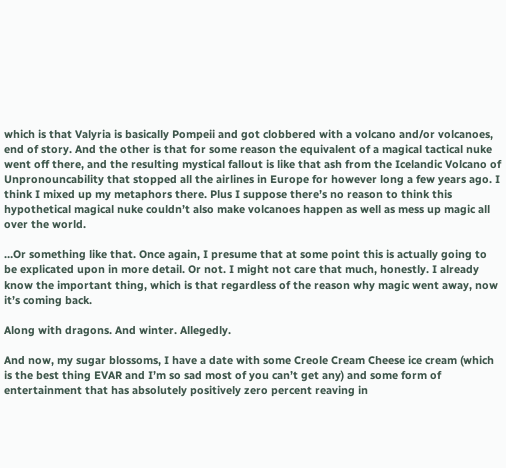which is that Valyria is basically Pompeii and got clobbered with a volcano and/or volcanoes, end of story. And the other is that for some reason the equivalent of a magical tactical nuke went off there, and the resulting mystical fallout is like that ash from the Icelandic Volcano of Unpronouncability that stopped all the airlines in Europe for however long a few years ago. I think I mixed up my metaphors there. Plus I suppose there’s no reason to think this hypothetical magical nuke couldn’t also make volcanoes happen as well as mess up magic all over the world.

…Or something like that. Once again, I presume that at some point this is actually going to be explicated upon in more detail. Or not. I might not care that much, honestly. I already know the important thing, which is that regardless of the reason why magic went away, now it’s coming back.

Along with dragons. And winter. Allegedly.

And now, my sugar blossoms, I have a date with some Creole Cream Cheese ice cream (which is the best thing EVAR and I’m so sad most of you can’t get any) and some form of entertainment that has absolutely positively zero percent reaving in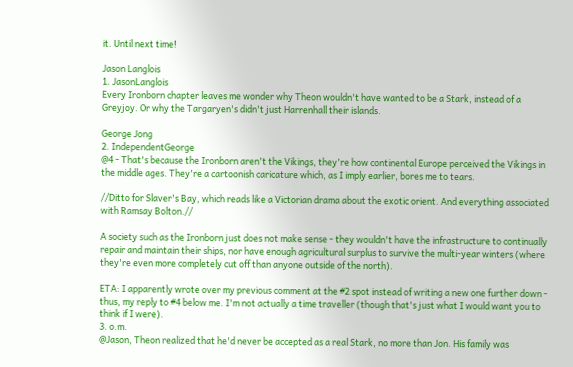it. Until next time!

Jason Langlois
1. JasonLanglois
Every Ironborn chapter leaves me wonder why Theon wouldn't have wanted to be a Stark, instead of a Greyjoy. Or why the Targaryen's didn't just Harrenhall their islands.

George Jong
2. IndependentGeorge
@4 - That's because the Ironborn aren't the Vikings, they're how continental Europe perceived the Vikings in the middle ages. They're a cartoonish caricature which, as I imply earlier, bores me to tears.

//Ditto for Slaver's Bay, which reads like a Victorian drama about the exotic orient. And everything associated with Ramsay Bolton.//

A society such as the Ironborn just does not make sense - they wouldn't have the infrastructure to continually repair and maintain their ships, nor have enough agricultural surplus to survive the multi-year winters (where they're even more completely cut off than anyone outside of the north).

ETA: I apparently wrote over my previous comment at the #2 spot instead of writing a new one further down - thus, my reply to #4 below me. I'm not actually a time traveller (though that's just what I would want you to think if I were).
3. o.m.
@Jason, Theon realized that he'd never be accepted as a real Stark, no more than Jon. His family was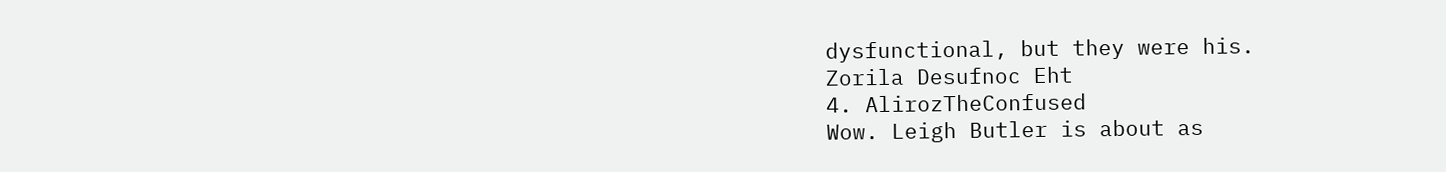dysfunctional, but they were his.
Zorila Desufnoc Eht
4. AlirozTheConfused
Wow. Leigh Butler is about as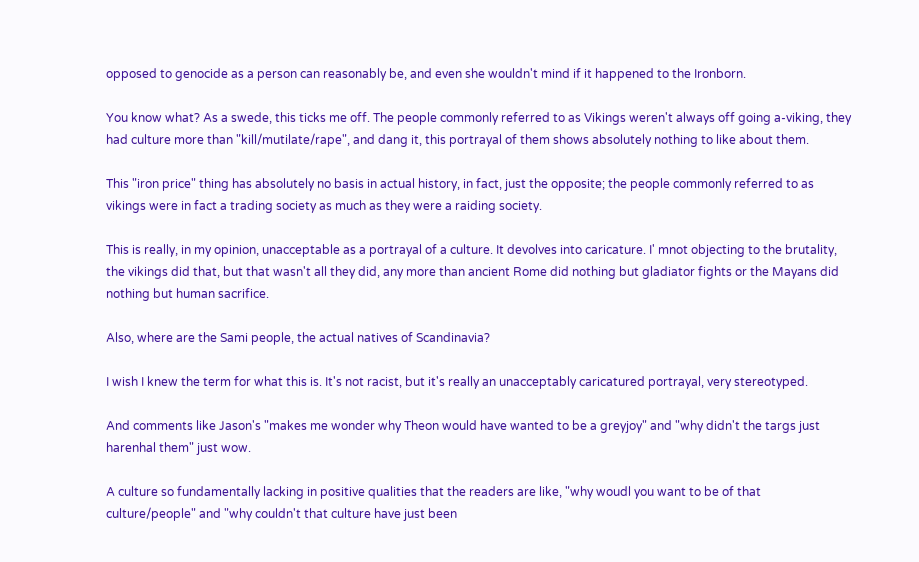opposed to genocide as a person can reasonably be, and even she wouldn't mind if it happened to the Ironborn.

You know what? As a swede, this ticks me off. The people commonly referred to as Vikings weren't always off going a-viking, they had culture more than "kill/mutilate/rape", and dang it, this portrayal of them shows absolutely nothing to like about them.

This "iron price" thing has absolutely no basis in actual history, in fact, just the opposite; the people commonly referred to as vikings were in fact a trading society as much as they were a raiding society.

This is really, in my opinion, unacceptable as a portrayal of a culture. It devolves into caricature. I' mnot objecting to the brutality, the vikings did that, but that wasn't all they did, any more than ancient Rome did nothing but gladiator fights or the Mayans did nothing but human sacrifice.

Also, where are the Sami people, the actual natives of Scandinavia?

I wish I knew the term for what this is. It's not racist, but it's really an unacceptably caricatured portrayal, very stereotyped.

And comments like Jason's "makes me wonder why Theon would have wanted to be a greyjoy" and "why didn't the targs just harenhal them" just wow.

A culture so fundamentally lacking in positive qualities that the readers are like, "why woudl you want to be of that culture/people" and "why couldn't that culture have just been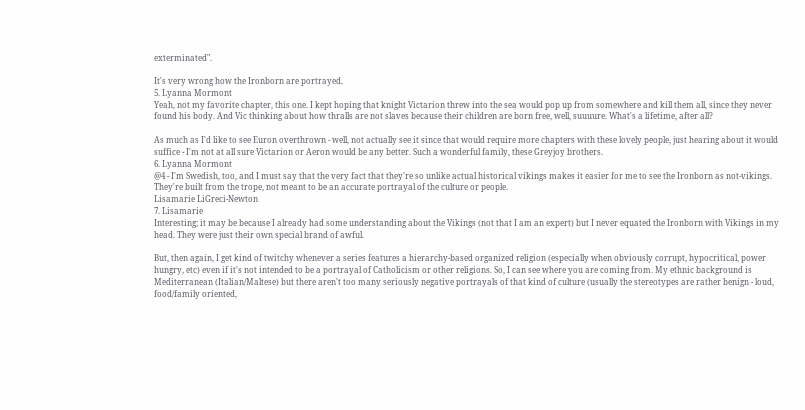exterminated".

It's very wrong how the Ironborn are portrayed.
5. Lyanna Mormont
Yeah, not my favorite chapter, this one. I kept hoping that knight Victarion threw into the sea would pop up from somewhere and kill them all, since they never found his body. And Vic thinking about how thralls are not slaves because their children are born free, well, suuuure. What's a lifetime, after all?

As much as I'd like to see Euron overthrown - well, not actually see it since that would require more chapters with these lovely people, just hearing about it would suffice - I'm not at all sure Victarion or Aeron would be any better. Such a wonderful family, these Greyjoy brothers.
6. Lyanna Mormont
@4 - I'm Swedish, too, and I must say that the very fact that they're so unlike actual historical vikings makes it easier for me to see the Ironborn as not-vikings. They're built from the trope, not meant to be an accurate portrayal of the culture or people.
Lisamarie LiGreci-Newton
7. Lisamarie
Interesting; it may be because I already had some understanding about the Vikings (not that I am an expert) but I never equated the Ironborn with Vikings in my head. They were just their own special brand of awful.

But, then again, I get kind of twitchy whenever a series features a hierarchy-based organized religion (especially when obviously corrupt, hypocritical, power hungry, etc) even if it's not intended to be a portrayal of Catholicism or other religions. So, I can see where you are coming from. My ethnic background is Mediterranean (Italian/Maltese) but there aren't too many seriously negative portrayals of that kind of culture (usually the stereotypes are rather benign - loud, food/family oriented,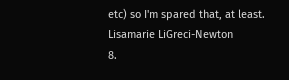etc) so I'm spared that, at least.
Lisamarie LiGreci-Newton
8.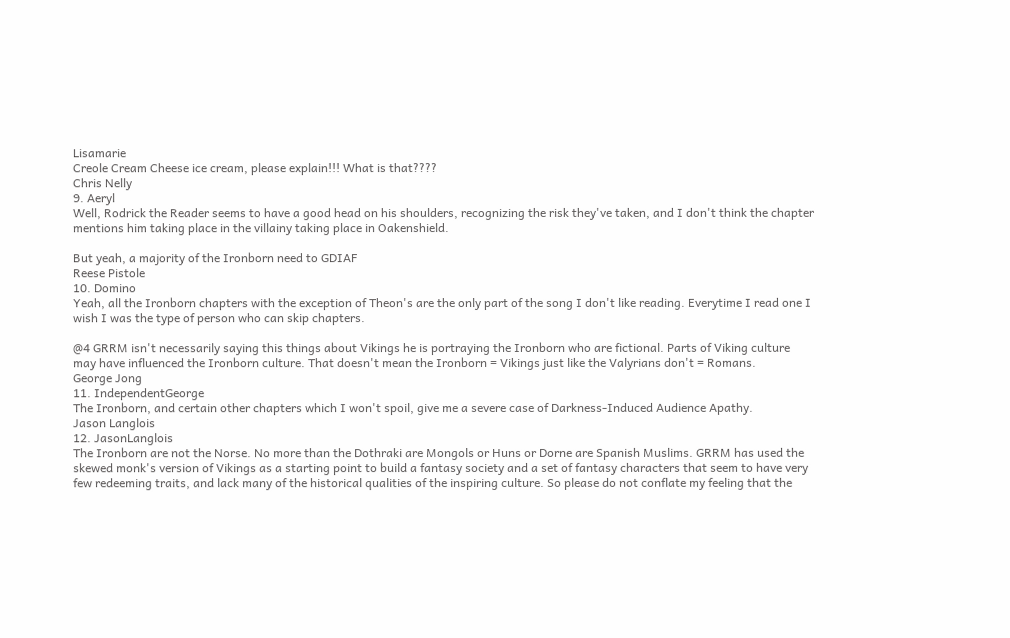Lisamarie
Creole Cream Cheese ice cream, please explain!!! What is that????
Chris Nelly
9. Aeryl
Well, Rodrick the Reader seems to have a good head on his shoulders, recognizing the risk they've taken, and I don't think the chapter mentions him taking place in the villainy taking place in Oakenshield.

But yeah, a majority of the Ironborn need to GDIAF
Reese Pistole
10. Domino
Yeah, all the Ironborn chapters with the exception of Theon's are the only part of the song I don't like reading. Everytime I read one I wish I was the type of person who can skip chapters.

@4 GRRM isn't necessarily saying this things about Vikings he is portraying the Ironborn who are fictional. Parts of Viking culture may have influenced the Ironborn culture. That doesn't mean the Ironborn = Vikings just like the Valyrians don't = Romans.
George Jong
11. IndependentGeorge
The Ironborn, and certain other chapters which I won't spoil, give me a severe case of Darkness-Induced Audience Apathy.
Jason Langlois
12. JasonLanglois
The Ironborn are not the Norse. No more than the Dothraki are Mongols or Huns or Dorne are Spanish Muslims. GRRM has used the skewed monk's version of Vikings as a starting point to build a fantasy society and a set of fantasy characters that seem to have very few redeeming traits, and lack many of the historical qualities of the inspiring culture. So please do not conflate my feeling that the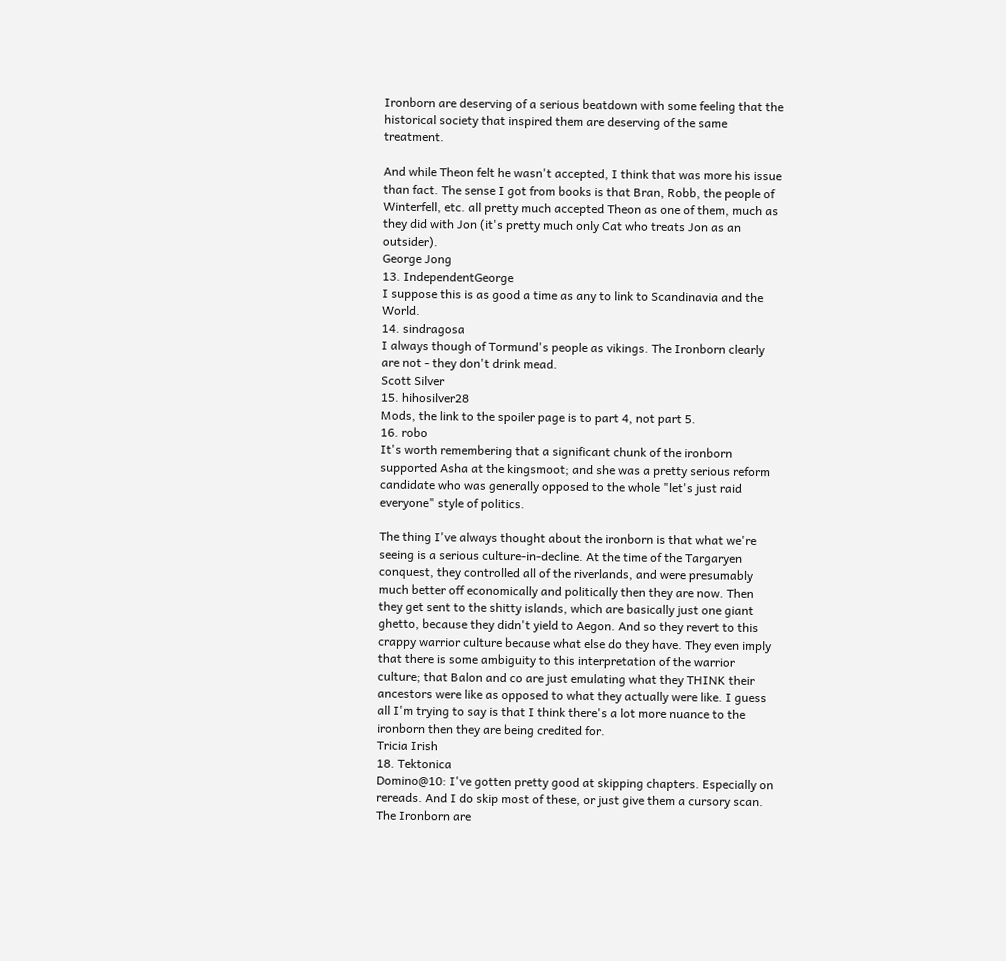Ironborn are deserving of a serious beatdown with some feeling that the historical society that inspired them are deserving of the same treatment.

And while Theon felt he wasn't accepted, I think that was more his issue than fact. The sense I got from books is that Bran, Robb, the people of Winterfell, etc. all pretty much accepted Theon as one of them, much as they did with Jon (it's pretty much only Cat who treats Jon as an outsider).
George Jong
13. IndependentGeorge
I suppose this is as good a time as any to link to Scandinavia and the World.
14. sindragosa
I always though of Tormund's people as vikings. The Ironborn clearly are not - they don't drink mead.
Scott Silver
15. hihosilver28
Mods, the link to the spoiler page is to part 4, not part 5.
16. robo
It's worth remembering that a significant chunk of the ironborn supported Asha at the kingsmoot; and she was a pretty serious reform candidate who was generally opposed to the whole "let's just raid everyone" style of politics.

The thing I've always thought about the ironborn is that what we're seeing is a serious culture-in-decline. At the time of the Targaryen conquest, they controlled all of the riverlands, and were presumably much better off economically and politically then they are now. Then they get sent to the shitty islands, which are basically just one giant ghetto, because they didn't yield to Aegon. And so they revert to this crappy warrior culture because what else do they have. They even imply that there is some ambiguity to this interpretation of the warrior culture; that Balon and co are just emulating what they THINK their ancestors were like as opposed to what they actually were like. I guess all I'm trying to say is that I think there's a lot more nuance to the ironborn then they are being credited for.
Tricia Irish
18. Tektonica
Domino@10: I've gotten pretty good at skipping chapters. Especially on rereads. And I do skip most of these, or just give them a cursory scan. The Ironborn are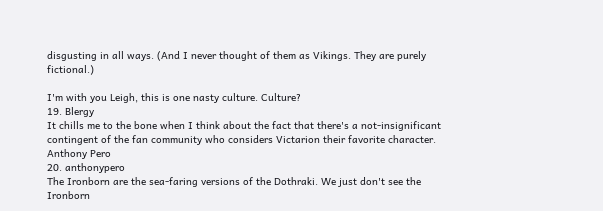disgusting in all ways. (And I never thought of them as Vikings. They are purely fictional.)

I'm with you Leigh, this is one nasty culture. Culture?
19. Blergy
It chills me to the bone when I think about the fact that there's a not-insignificant contingent of the fan community who considers Victarion their favorite character.
Anthony Pero
20. anthonypero
The Ironborn are the sea-faring versions of the Dothraki. We just don't see the Ironborn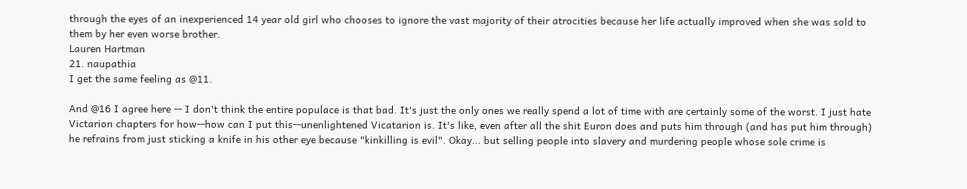through the eyes of an inexperienced 14 year old girl who chooses to ignore the vast majority of their atrocities because her life actually improved when she was sold to them by her even worse brother.
Lauren Hartman
21. naupathia
I get the same feeling as @11.

And @16 I agree here -- I don't think the entire populace is that bad. It's just the only ones we really spend a lot of time with are certainly some of the worst. I just hate Victarion chapters for how--how can I put this--unenlightened Vicatarion is. It's like, even after all the shit Euron does and puts him through (and has put him through) he refrains from just sticking a knife in his other eye because "kinkilling is evil". Okay... but selling people into slavery and murdering people whose sole crime is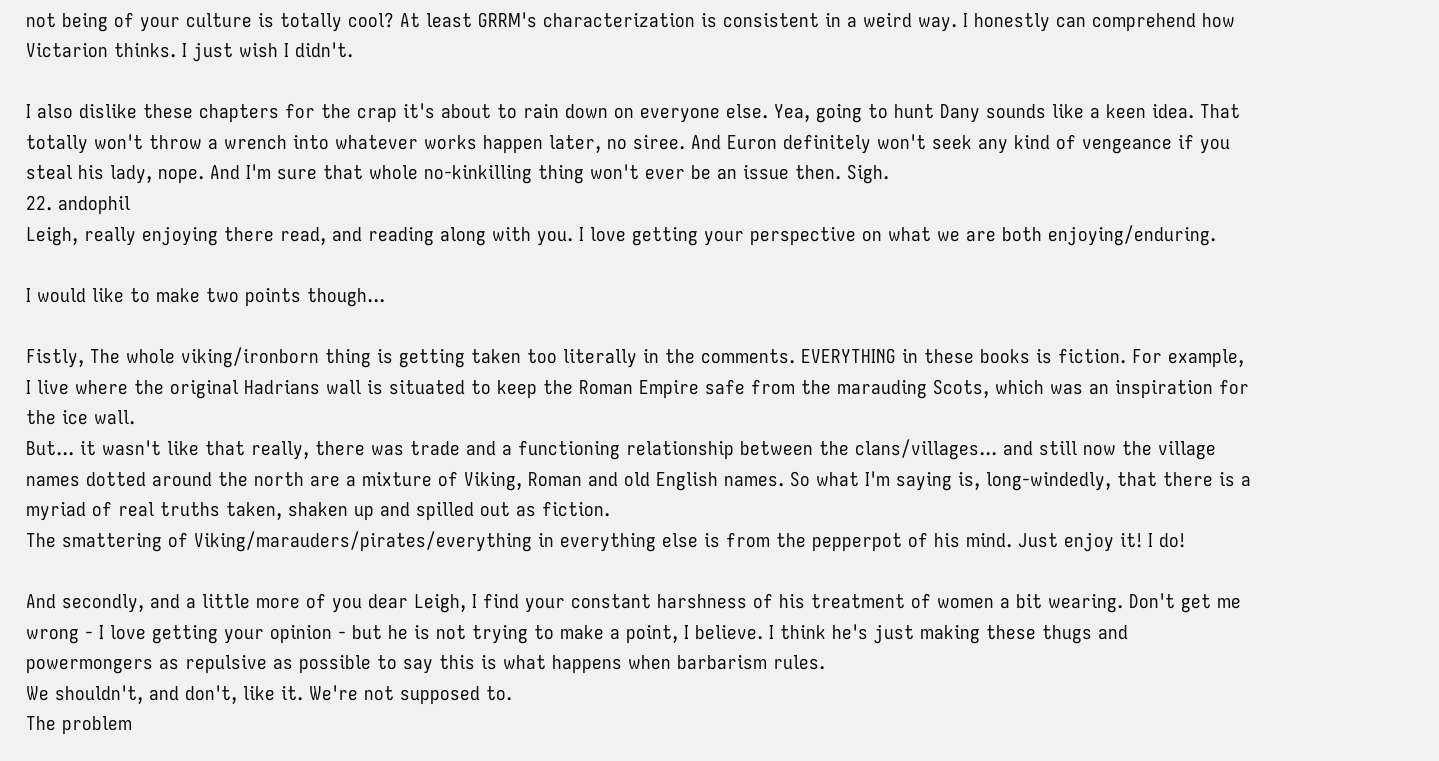not being of your culture is totally cool? At least GRRM's characterization is consistent in a weird way. I honestly can comprehend how Victarion thinks. I just wish I didn't.

I also dislike these chapters for the crap it's about to rain down on everyone else. Yea, going to hunt Dany sounds like a keen idea. That totally won't throw a wrench into whatever works happen later, no siree. And Euron definitely won't seek any kind of vengeance if you steal his lady, nope. And I'm sure that whole no-kinkilling thing won't ever be an issue then. Sigh.
22. andophil
Leigh, really enjoying there read, and reading along with you. I love getting your perspective on what we are both enjoying/enduring.

I would like to make two points though...

Fistly, The whole viking/ironborn thing is getting taken too literally in the comments. EVERYTHING in these books is fiction. For example, I live where the original Hadrians wall is situated to keep the Roman Empire safe from the marauding Scots, which was an inspiration for the ice wall.
But... it wasn't like that really, there was trade and a functioning relationship between the clans/villages... and still now the village names dotted around the north are a mixture of Viking, Roman and old English names. So what I'm saying is, long-windedly, that there is a myriad of real truths taken, shaken up and spilled out as fiction.
The smattering of Viking/marauders/pirates/everything in everything else is from the pepperpot of his mind. Just enjoy it! I do!

And secondly, and a little more of you dear Leigh, I find your constant harshness of his treatment of women a bit wearing. Don't get me wrong - I love getting your opinion - but he is not trying to make a point, I believe. I think he's just making these thugs and powermongers as repulsive as possible to say this is what happens when barbarism rules.
We shouldn't, and don't, like it. We're not supposed to.
The problem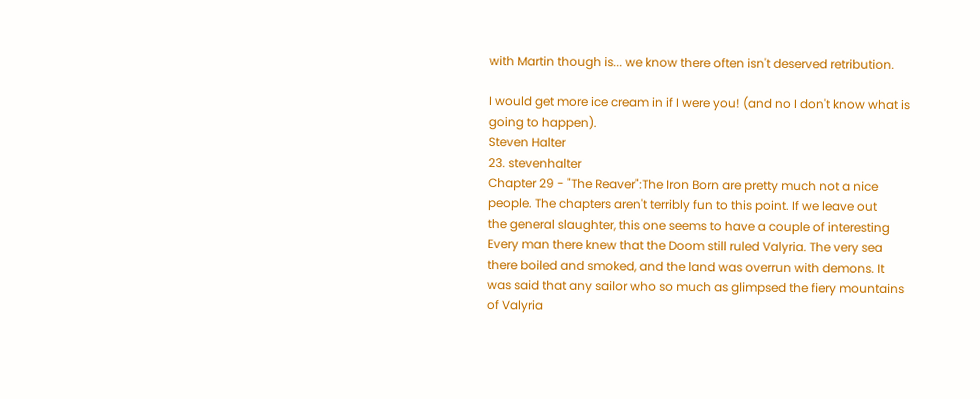with Martin though is... we know there often isn't deserved retribution.

I would get more ice cream in if I were you! (and no I don't know what is going to happen).
Steven Halter
23. stevenhalter
Chapter 29 - "The Reaver":The Iron Born are pretty much not a nice
people. The chapters aren't terribly fun to this point. If we leave out
the general slaughter, this one seems to have a couple of interesting
Every man there knew that the Doom still ruled Valyria. The very sea there boiled and smoked, and the land was overrun with demons. It was said that any sailor who so much as glimpsed the fiery mountains of Valyria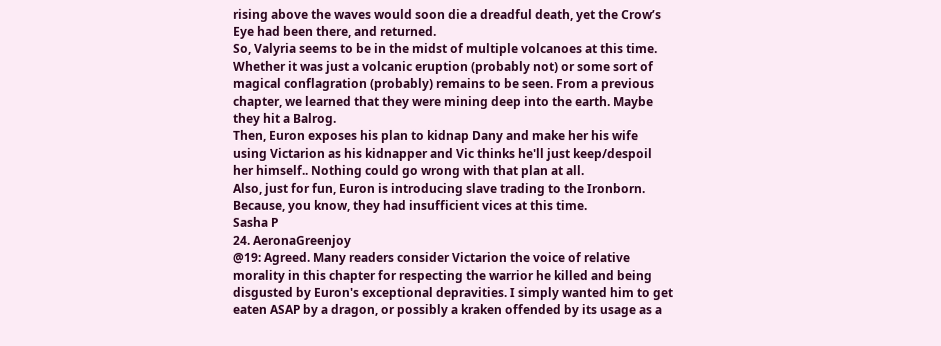rising above the waves would soon die a dreadful death, yet the Crow’s Eye had been there, and returned.
So, Valyria seems to be in the midst of multiple volcanoes at this time.
Whether it was just a volcanic eruption (probably not) or some sort of
magical conflagration (probably) remains to be seen. From a previous
chapter, we learned that they were mining deep into the earth. Maybe
they hit a Balrog.
Then, Euron exposes his plan to kidnap Dany and make her his wife using Victarion as his kidnapper and Vic thinks he'll just keep/despoil her himself.. Nothing could go wrong with that plan at all.
Also, just for fun, Euron is introducing slave trading to the Ironborn. Because, you know, they had insufficient vices at this time.
Sasha P
24. AeronaGreenjoy
@19: Agreed. Many readers consider Victarion the voice of relative morality in this chapter for respecting the warrior he killed and being disgusted by Euron's exceptional depravities. I simply wanted him to get eaten ASAP by a dragon, or possibly a kraken offended by its usage as a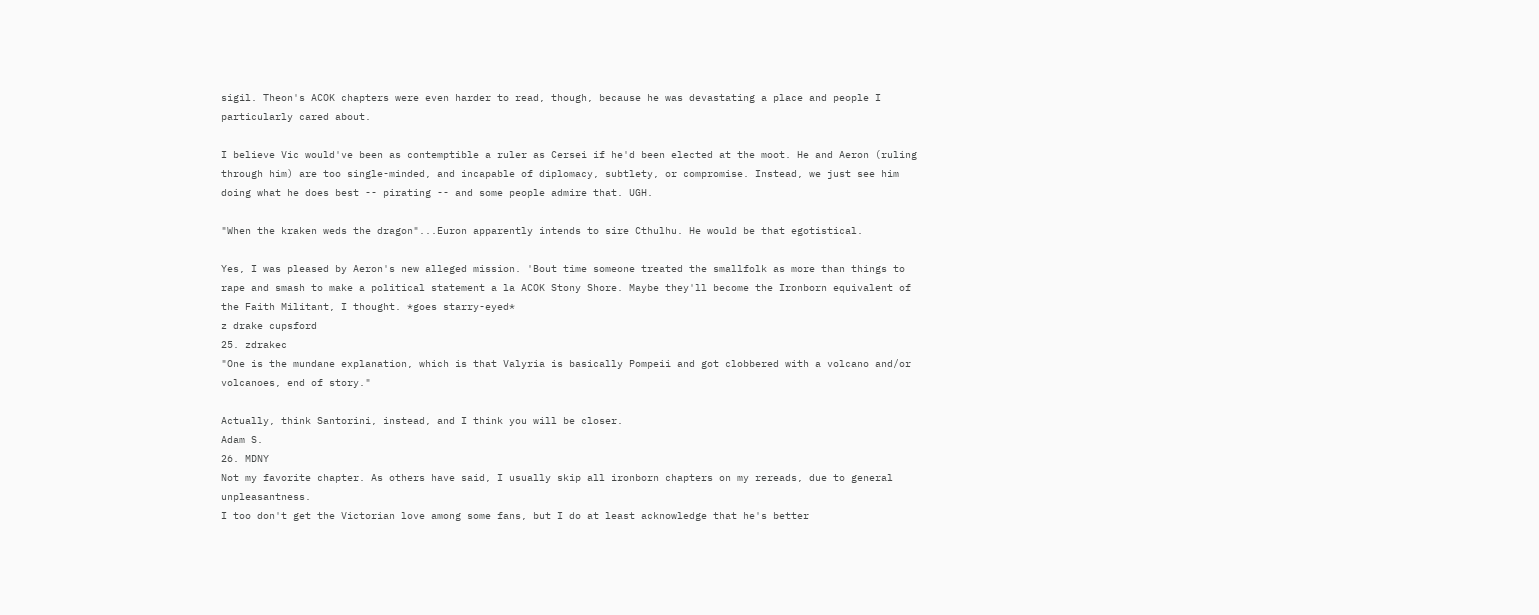sigil. Theon's ACOK chapters were even harder to read, though, because he was devastating a place and people I particularly cared about.

I believe Vic would've been as contemptible a ruler as Cersei if he'd been elected at the moot. He and Aeron (ruling through him) are too single-minded, and incapable of diplomacy, subtlety, or compromise. Instead, we just see him doing what he does best -- pirating -- and some people admire that. UGH.

"When the kraken weds the dragon"...Euron apparently intends to sire Cthulhu. He would be that egotistical.

Yes, I was pleased by Aeron's new alleged mission. 'Bout time someone treated the smallfolk as more than things to rape and smash to make a political statement a la ACOK Stony Shore. Maybe they'll become the Ironborn equivalent of the Faith Militant, I thought. *goes starry-eyed*
z drake cupsford
25. zdrakec
"One is the mundane explanation, which is that Valyria is basically Pompeii and got clobbered with a volcano and/or volcanoes, end of story."

Actually, think Santorini, instead, and I think you will be closer.
Adam S.
26. MDNY
Not my favorite chapter. As others have said, I usually skip all ironborn chapters on my rereads, due to general unpleasantness.
I too don't get the Victorian love among some fans, but I do at least acknowledge that he's better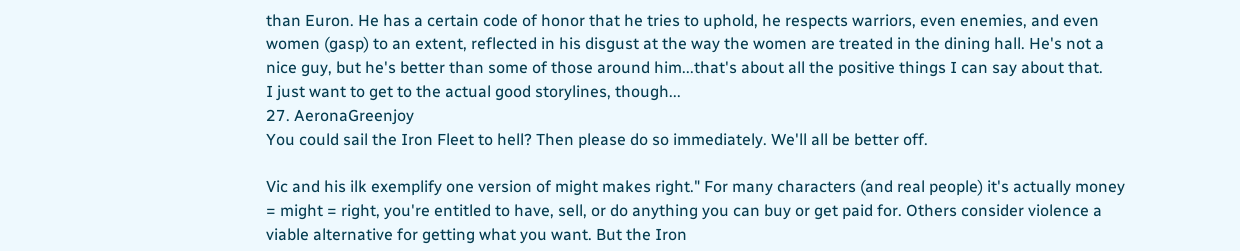than Euron. He has a certain code of honor that he tries to uphold, he respects warriors, even enemies, and even women (gasp) to an extent, reflected in his disgust at the way the women are treated in the dining hall. He's not a nice guy, but he's better than some of those around him...that's about all the positive things I can say about that.
I just want to get to the actual good storylines, though...
27. AeronaGreenjoy
You could sail the Iron Fleet to hell? Then please do so immediately. We'll all be better off.

Vic and his ilk exemplify one version of might makes right." For many characters (and real people) it's actually money = might = right, you're entitled to have, sell, or do anything you can buy or get paid for. Others consider violence a viable alternative for getting what you want. But the Iron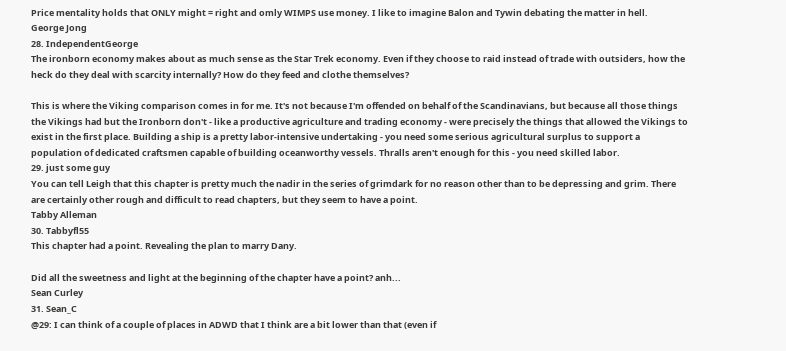Price mentality holds that ONLY might = right and omly WIMPS use money. I like to imagine Balon and Tywin debating the matter in hell.
George Jong
28. IndependentGeorge
The ironborn economy makes about as much sense as the Star Trek economy. Even if they choose to raid instead of trade with outsiders, how the heck do they deal with scarcity internally? How do they feed and clothe themselves?

This is where the Viking comparison comes in for me. It's not because I'm offended on behalf of the Scandinavians, but because all those things the Vikings had but the Ironborn don't - like a productive agriculture and trading economy - were precisely the things that allowed the Vikings to exist in the first place. Building a ship is a pretty labor-intensive undertaking - you need some serious agricultural surplus to support a population of dedicated craftsmen capable of building oceanworthy vessels. Thralls aren't enough for this - you need skilled labor.
29. just some guy
You can tell Leigh that this chapter is pretty much the nadir in the series of grimdark for no reason other than to be depressing and grim. There are certainly other rough and difficult to read chapters, but they seem to have a point.
Tabby Alleman
30. Tabbyfl55
This chapter had a point. Revealing the plan to marry Dany.

Did all the sweetness and light at the beginning of the chapter have a point? anh...
Sean Curley
31. Sean_C
@29: I can think of a couple of places in ADWD that I think are a bit lower than that (even if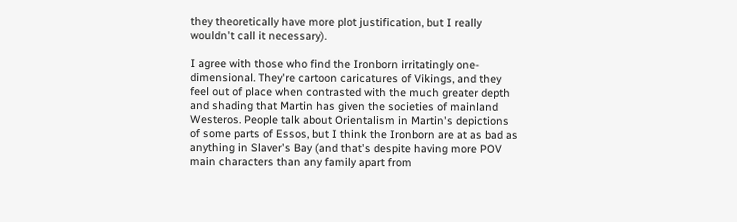they theoretically have more plot justification, but I really wouldn't call it necessary).

I agree with those who find the Ironborn irritatingly one-dimensional. They're cartoon caricatures of Vikings, and they feel out of place when contrasted with the much greater depth and shading that Martin has given the societies of mainland Westeros. People talk about Orientalism in Martin's depictions of some parts of Essos, but I think the Ironborn are at as bad as anything in Slaver's Bay (and that's despite having more POV main characters than any family apart from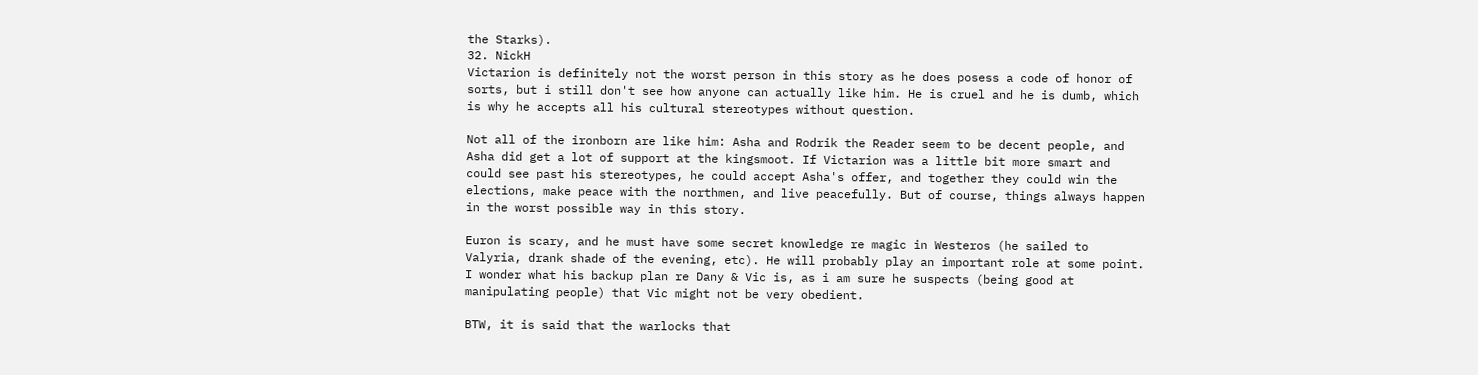the Starks).
32. NickH
Victarion is definitely not the worst person in this story as he does posess a code of honor of sorts, but i still don't see how anyone can actually like him. He is cruel and he is dumb, which is why he accepts all his cultural stereotypes without question.

Not all of the ironborn are like him: Asha and Rodrik the Reader seem to be decent people, and Asha did get a lot of support at the kingsmoot. If Victarion was a little bit more smart and could see past his stereotypes, he could accept Asha's offer, and together they could win the elections, make peace with the northmen, and live peacefully. But of course, things always happen in the worst possible way in this story.

Euron is scary, and he must have some secret knowledge re magic in Westeros (he sailed to Valyria, drank shade of the evening, etc). He will probably play an important role at some point. I wonder what his backup plan re Dany & Vic is, as i am sure he suspects (being good at manipulating people) that Vic might not be very obedient.

BTW, it is said that the warlocks that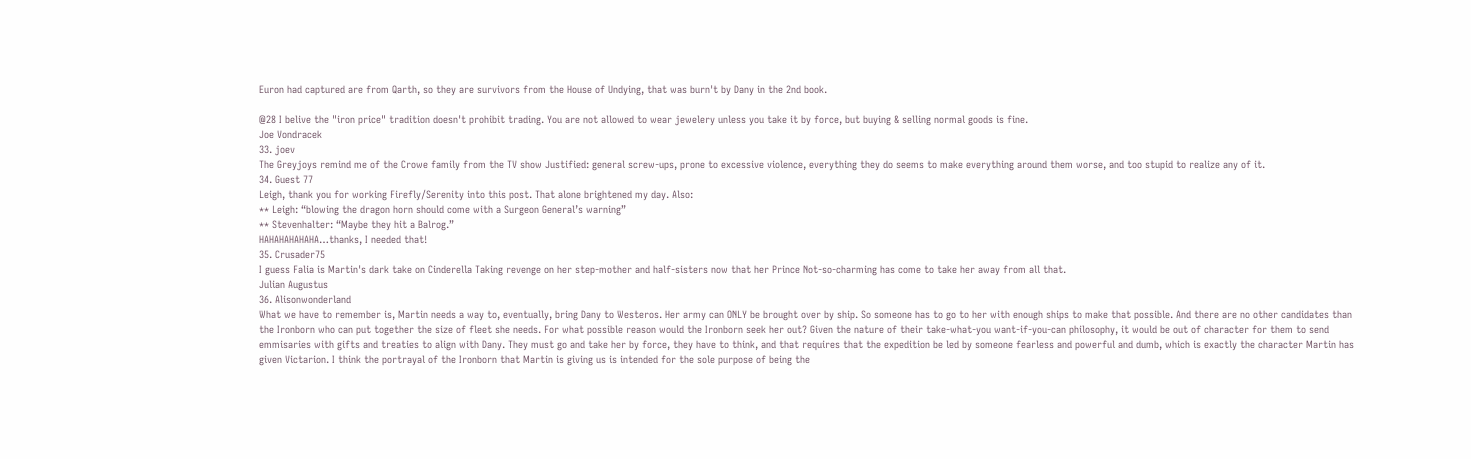Euron had captured are from Qarth, so they are survivors from the House of Undying, that was burn't by Dany in the 2nd book.

@28 I belive the "iron price" tradition doesn't prohibit trading. You are not allowed to wear jewelery unless you take it by force, but buying & selling normal goods is fine.
Joe Vondracek
33. joev
The Greyjoys remind me of the Crowe family from the TV show Justified: general screw-ups, prone to excessive violence, everything they do seems to make everything around them worse, and too stupid to realize any of it.
34. Guest 77
Leigh, thank you for working Firefly/Serenity into this post. That alone brightened my day. Also:
** Leigh: “blowing the dragon horn should come with a Surgeon General’s warning”
** Stevenhalter: “Maybe they hit a Balrog.”
HAHAHAHAHAHA…thanks, I needed that!
35. Crusader75
I guess Falia is Martin's dark take on Cinderella Taking revenge on her step-mother and half-sisters now that her Prince Not-so-charming has come to take her away from all that.
Julian Augustus
36. Alisonwonderland
What we have to remember is, Martin needs a way to, eventually, bring Dany to Westeros. Her army can ONLY be brought over by ship. So someone has to go to her with enough ships to make that possible. And there are no other candidates than the Ironborn who can put together the size of fleet she needs. For what possible reason would the Ironborn seek her out? Given the nature of their take-what-you want-if-you-can philosophy, it would be out of character for them to send emmisaries with gifts and treaties to align with Dany. They must go and take her by force, they have to think, and that requires that the expedition be led by someone fearless and powerful and dumb, which is exactly the character Martin has given Victarion. I think the portrayal of the Ironborn that Martin is giving us is intended for the sole purpose of being the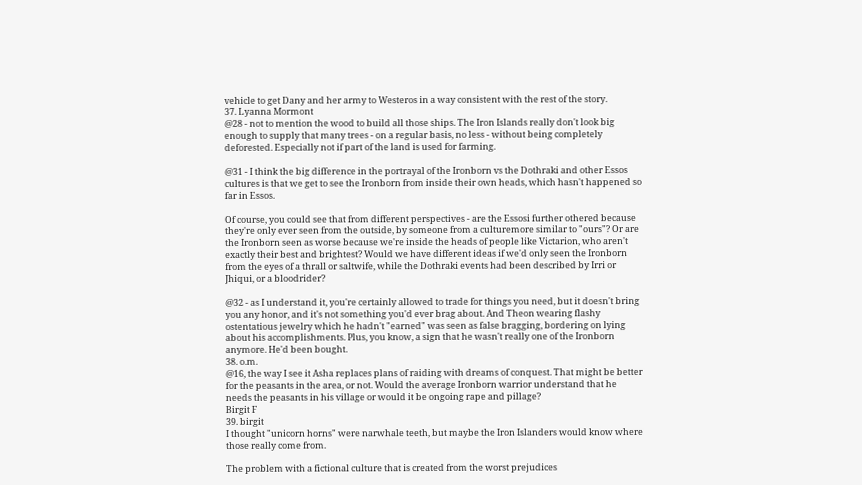vehicle to get Dany and her army to Westeros in a way consistent with the rest of the story.
37. Lyanna Mormont
@28 - not to mention the wood to build all those ships. The Iron Islands really don't look big enough to supply that many trees - on a regular basis, no less - without being completely deforested. Especially not if part of the land is used for farming.

@31 - I think the big difference in the portrayal of the Ironborn vs the Dothraki and other Essos cultures is that we get to see the Ironborn from inside their own heads, which hasn't happened so far in Essos.

Of course, you could see that from different perspectives - are the Essosi further othered because they're only ever seen from the outside, by someone from a culturemore similar to "ours"? Or are the Ironborn seen as worse because we're inside the heads of people like Victarion, who aren't exactly their best and brightest? Would we have different ideas if we'd only seen the Ironborn from the eyes of a thrall or saltwife, while the Dothraki events had been described by Irri or Jhiqui, or a bloodrider?

@32 - as I understand it, you're certainly allowed to trade for things you need, but it doesn't bring you any honor, and it's not something you'd ever brag about. And Theon wearing flashy ostentatious jewelry which he hadn't "earned" was seen as false bragging, bordering on lying about his accomplishments. Plus, you know, a sign that he wasn't really one of the Ironborn anymore. He'd been bought.
38. o.m.
@16, the way I see it Asha replaces plans of raiding with dreams of conquest. That might be better for the peasants in the area, or not. Would the average Ironborn warrior understand that he needs the peasants in his village or would it be ongoing rape and pillage?
Birgit F
39. birgit
I thought "unicorn horns" were narwhale teeth, but maybe the Iron Islanders would know where those really come from.

The problem with a fictional culture that is created from the worst prejudices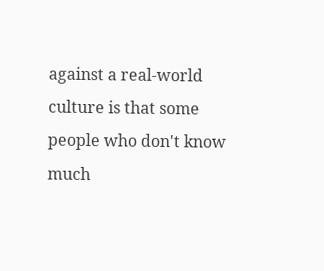against a real-world culture is that some people who don't know much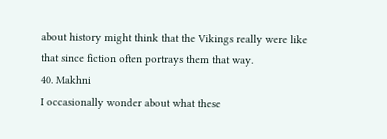about history might think that the Vikings really were like that since fiction often portrays them that way.
40. Makhni
I occasionally wonder about what these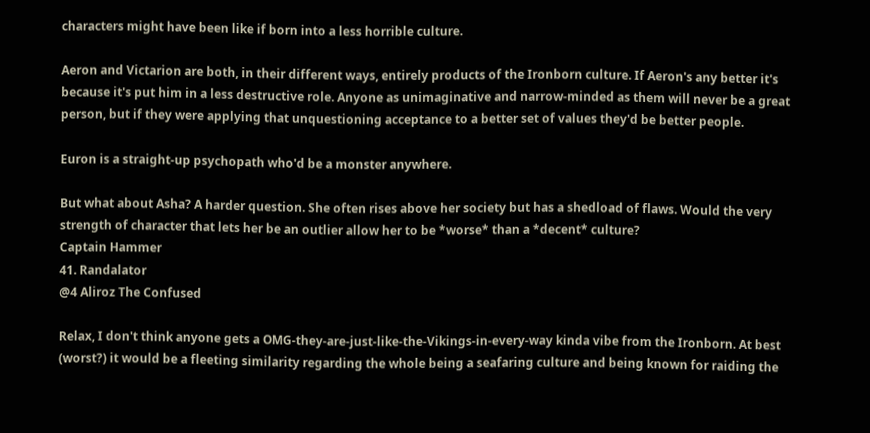characters might have been like if born into a less horrible culture.

Aeron and Victarion are both, in their different ways, entirely products of the Ironborn culture. If Aeron's any better it's because it's put him in a less destructive role. Anyone as unimaginative and narrow-minded as them will never be a great person, but if they were applying that unquestioning acceptance to a better set of values they'd be better people.

Euron is a straight-up psychopath who'd be a monster anywhere.

But what about Asha? A harder question. She often rises above her society but has a shedload of flaws. Would the very strength of character that lets her be an outlier allow her to be *worse* than a *decent* culture?
Captain Hammer
41. Randalator
@4 Aliroz The Confused

Relax, I don't think anyone gets a OMG-they-are-just-like-the-Vikings-in-every-way kinda vibe from the Ironborn. At best (worst?) it would be a fleeting similarity regarding the whole being a seafaring culture and being known for raiding the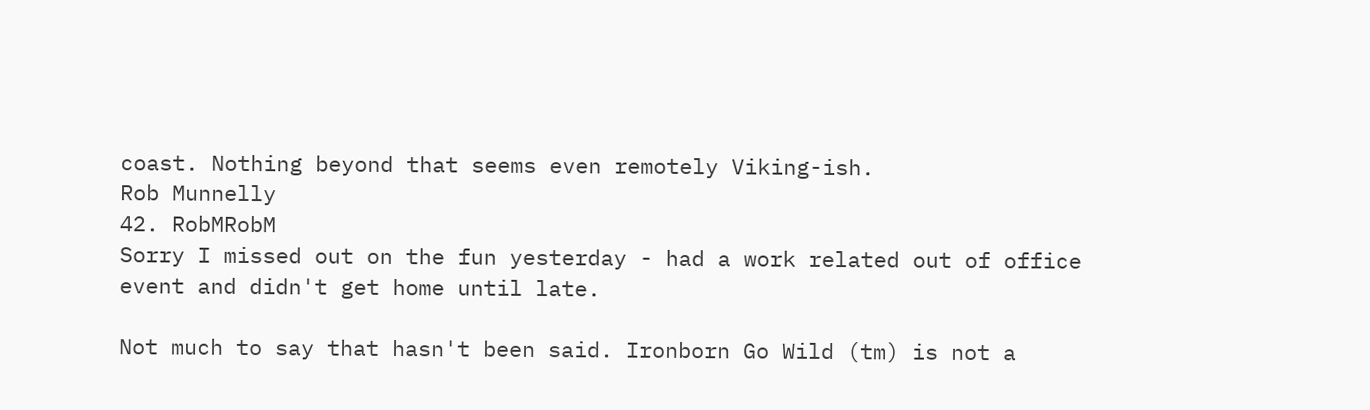coast. Nothing beyond that seems even remotely Viking-ish.
Rob Munnelly
42. RobMRobM
Sorry I missed out on the fun yesterday - had a work related out of office event and didn't get home until late.

Not much to say that hasn't been said. Ironborn Go Wild (tm) is not a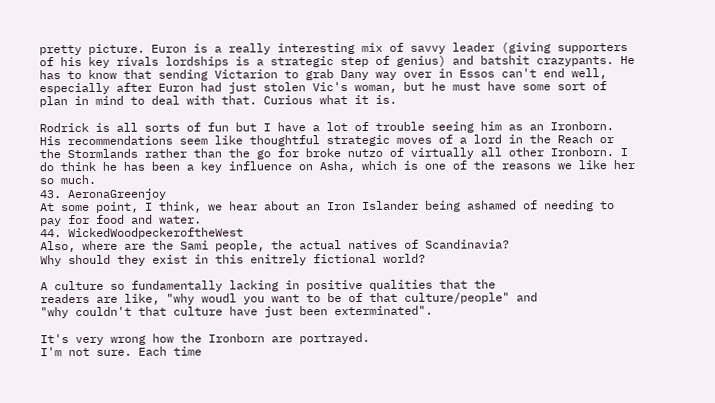pretty picture. Euron is a really interesting mix of savvy leader (giving supporters of his key rivals lordships is a strategic step of genius) and batshit crazypants. He has to know that sending Victarion to grab Dany way over in Essos can't end well, especially after Euron had just stolen Vic's woman, but he must have some sort of plan in mind to deal with that. Curious what it is.

Rodrick is all sorts of fun but I have a lot of trouble seeing him as an Ironborn. His recommendations seem like thoughtful strategic moves of a lord in the Reach or the Stormlands rather than the go for broke nutzo of virtually all other Ironborn. I do think he has been a key influence on Asha, which is one of the reasons we like her so much.
43. AeronaGreenjoy
At some point, I think, we hear about an Iron Islander being ashamed of needing to pay for food and water.
44. WickedWoodpeckeroftheWest
Also, where are the Sami people, the actual natives of Scandinavia?
Why should they exist in this enitrely fictional world?

A culture so fundamentally lacking in positive qualities that the
readers are like, "why woudl you want to be of that culture/people" and
"why couldn't that culture have just been exterminated".

It's very wrong how the Ironborn are portrayed.
I'm not sure. Each time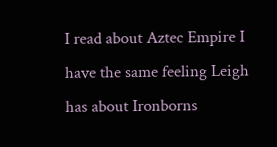I read about Aztec Empire I have the same feeling Leigh has about Ironborns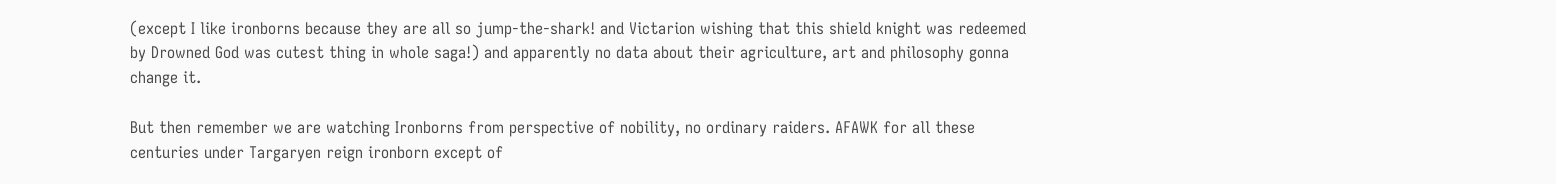(except I like ironborns because they are all so jump-the-shark! and Victarion wishing that this shield knight was redeemed by Drowned God was cutest thing in whole saga!) and apparently no data about their agriculture, art and philosophy gonna change it.

But then remember we are watching Ironborns from perspective of nobility, no ordinary raiders. AFAWK for all these centuries under Targaryen reign ironborn except of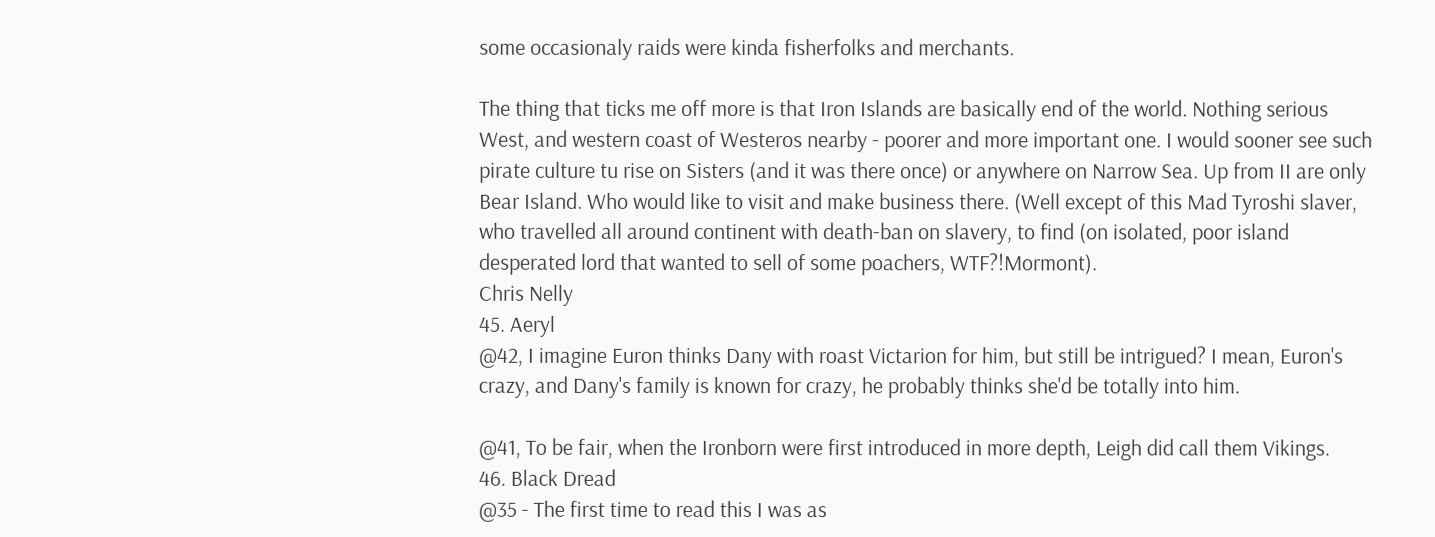some occasionaly raids were kinda fisherfolks and merchants.

The thing that ticks me off more is that Iron Islands are basically end of the world. Nothing serious West, and western coast of Westeros nearby - poorer and more important one. I would sooner see such pirate culture tu rise on Sisters (and it was there once) or anywhere on Narrow Sea. Up from II are only Bear Island. Who would like to visit and make business there. (Well except of this Mad Tyroshi slaver, who travelled all around continent with death-ban on slavery, to find (on isolated, poor island desperated lord that wanted to sell of some poachers, WTF?!Mormont).
Chris Nelly
45. Aeryl
@42, I imagine Euron thinks Dany with roast Victarion for him, but still be intrigued? I mean, Euron's crazy, and Dany's family is known for crazy, he probably thinks she'd be totally into him.

@41, To be fair, when the Ironborn were first introduced in more depth, Leigh did call them Vikings.
46. Black Dread
@35 - The first time to read this I was as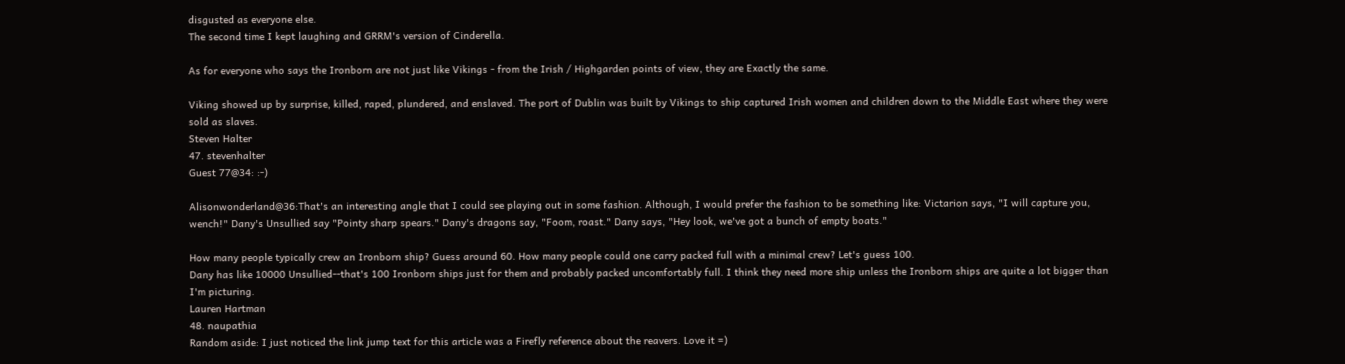disgusted as everyone else.
The second time I kept laughing and GRRM's version of Cinderella.

As for everyone who says the Ironborn are not just like Vikings - from the Irish / Highgarden points of view, they are Exactly the same.

Viking showed up by surprise, killed, raped, plundered, and enslaved. The port of Dublin was built by Vikings to ship captured Irish women and children down to the Middle East where they were sold as slaves.
Steven Halter
47. stevenhalter
Guest 77@34: :-)

Alisonwonderland@36:That's an interesting angle that I could see playing out in some fashion. Although, I would prefer the fashion to be something like: Victarion says, "I will capture you, wench!" Dany's Unsullied say "Pointy sharp spears." Dany's dragons say, "Foom, roast." Dany says, "Hey look, we've got a bunch of empty boats."

How many people typically crew an Ironborn ship? Guess around 60. How many people could one carry packed full with a minimal crew? Let's guess 100.
Dany has like 10000 Unsullied--that's 100 Ironborn ships just for them and probably packed uncomfortably full. I think they need more ship unless the Ironborn ships are quite a lot bigger than I'm picturing.
Lauren Hartman
48. naupathia
Random aside: I just noticed the link jump text for this article was a Firefly reference about the reavers. Love it =)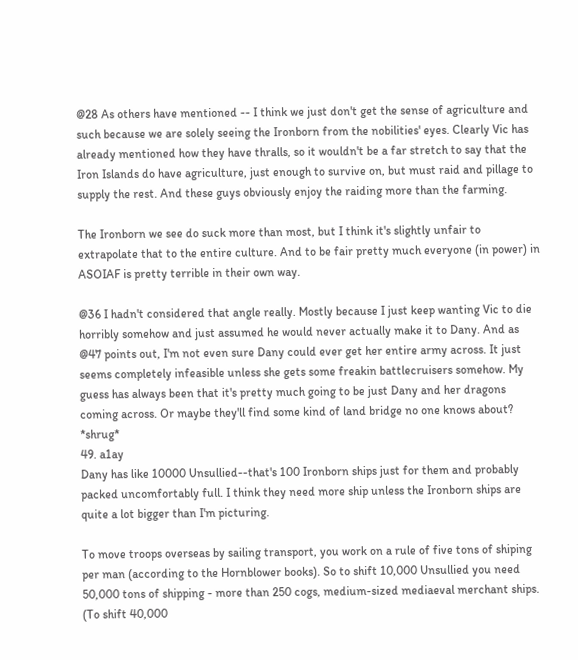@28 As others have mentioned -- I think we just don't get the sense of agriculture and such because we are solely seeing the Ironborn from the nobilities' eyes. Clearly Vic has already mentioned how they have thralls, so it wouldn't be a far stretch to say that the Iron Islands do have agriculture, just enough to survive on, but must raid and pillage to supply the rest. And these guys obviously enjoy the raiding more than the farming.

The Ironborn we see do suck more than most, but I think it's slightly unfair to extrapolate that to the entire culture. And to be fair pretty much everyone (in power) in ASOIAF is pretty terrible in their own way.

@36 I hadn't considered that angle really. Mostly because I just keep wanting Vic to die horribly somehow and just assumed he would never actually make it to Dany. And as @47 points out, I'm not even sure Dany could ever get her entire army across. It just seems completely infeasible unless she gets some freakin battlecruisers somehow. My guess has always been that it's pretty much going to be just Dany and her dragons coming across. Or maybe they'll find some kind of land bridge no one knows about? *shrug*
49. a1ay
Dany has like 10000 Unsullied--that's 100 Ironborn ships just for them and probably packed uncomfortably full. I think they need more ship unless the Ironborn ships are quite a lot bigger than I'm picturing.

To move troops overseas by sailing transport, you work on a rule of five tons of shiping per man (according to the Hornblower books). So to shift 10,000 Unsullied you need 50,000 tons of shipping - more than 250 cogs, medium-sized mediaeval merchant ships. (To shift 40,000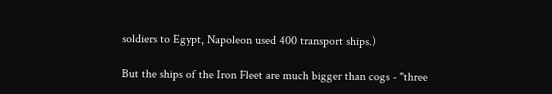soldiers to Egypt, Napoleon used 400 transport ships.)

But the ships of the Iron Fleet are much bigger than cogs - "three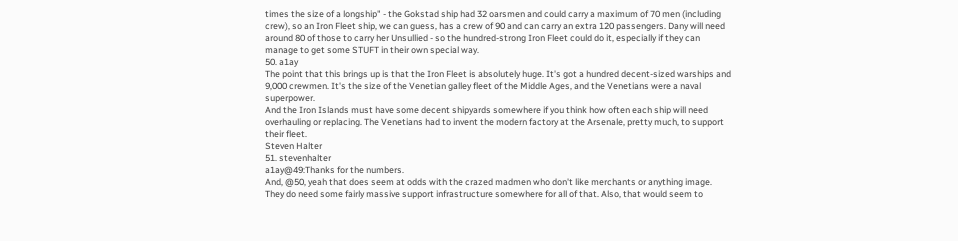times the size of a longship" - the Gokstad ship had 32 oarsmen and could carry a maximum of 70 men (including crew), so an Iron Fleet ship, we can guess, has a crew of 90 and can carry an extra 120 passengers. Dany will need around 80 of those to carry her Unsullied - so the hundred-strong Iron Fleet could do it, especially if they can manage to get some STUFT in their own special way.
50. a1ay
The point that this brings up is that the Iron Fleet is absolutely huge. It's got a hundred decent-sized warships and 9,000 crewmen. It's the size of the Venetian galley fleet of the Middle Ages, and the Venetians were a naval superpower.
And the Iron Islands must have some decent shipyards somewhere if you think how often each ship will need overhauling or replacing. The Venetians had to invent the modern factory at the Arsenale, pretty much, to support their fleet.
Steven Halter
51. stevenhalter
a1ay@49:Thanks for the numbers.
And, @50, yeah that does seem at odds with the crazed madmen who don't like merchants or anything image.
They do need some fairly massive support infrastructure somewhere for all of that. Also, that would seem to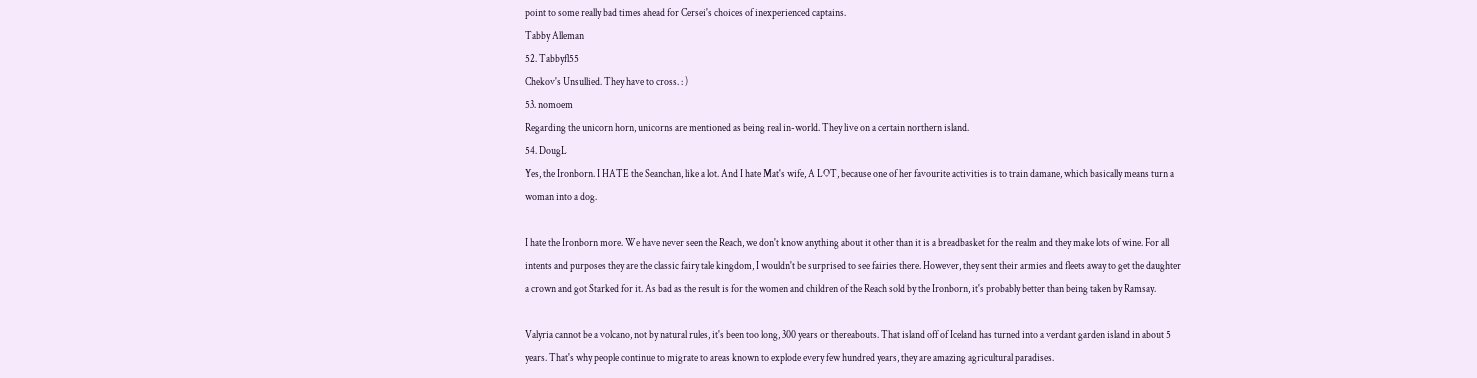point to some really bad times ahead for Cersei's choices of inexperienced captains.
Tabby Alleman
52. Tabbyfl55
Chekov's Unsullied. They have to cross. : )
53. nomoem
Regarding the unicorn horn, unicorns are mentioned as being real in-world. They live on a certain northern island.
54. DougL
Yes, the Ironborn. I HATE the Seanchan, like a lot. And I hate Mat's wife, A LOT, because one of her favourite activities is to train damane, which basically means turn a woman into a dog.

I hate the Ironborn more. We have never seen the Reach, we don't know anything about it other than it is a breadbasket for the realm and they make lots of wine. For all intents and purposes they are the classic fairy tale kingdom, I wouldn't be surprised to see fairies there. However, they sent their armies and fleets away to get the daughter a crown and got Starked for it. As bad as the result is for the women and children of the Reach sold by the Ironborn, it's probably better than being taken by Ramsay.

Valyria cannot be a volcano, not by natural rules, it's been too long, 300 years or thereabouts. That island off of Iceland has turned into a verdant garden island in about 5 years. That's why people continue to migrate to areas known to explode every few hundred years, they are amazing agricultural paradises.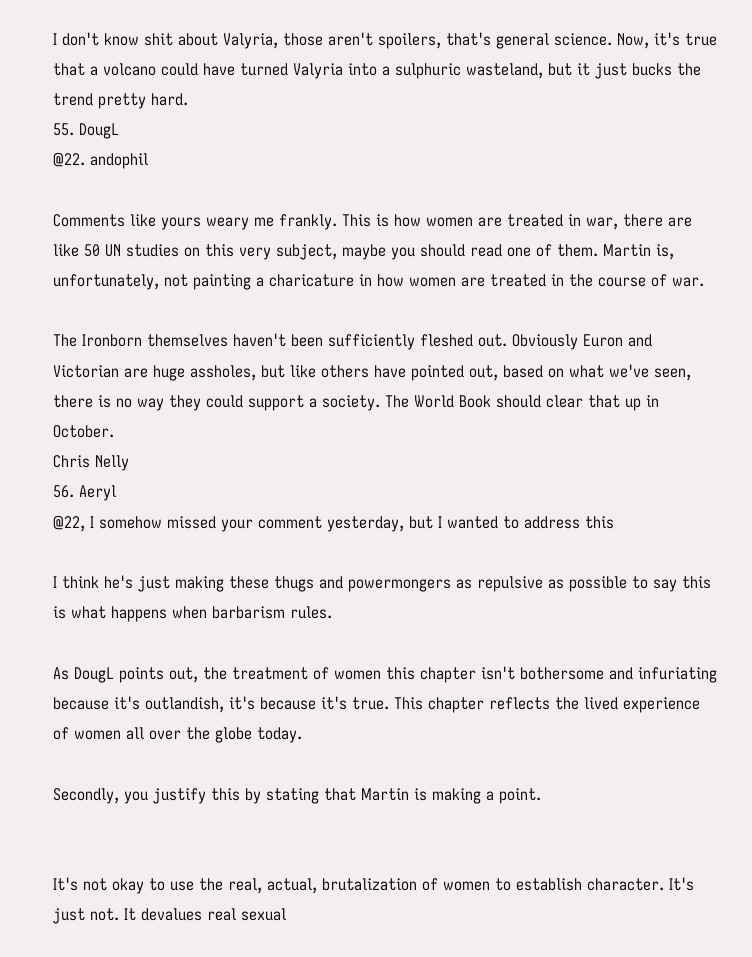I don't know shit about Valyria, those aren't spoilers, that's general science. Now, it's true that a volcano could have turned Valyria into a sulphuric wasteland, but it just bucks the trend pretty hard.
55. DougL
@22. andophil

Comments like yours weary me frankly. This is how women are treated in war, there are like 50 UN studies on this very subject, maybe you should read one of them. Martin is, unfortunately, not painting a charicature in how women are treated in the course of war.

The Ironborn themselves haven't been sufficiently fleshed out. Obviously Euron and Victorian are huge assholes, but like others have pointed out, based on what we've seen, there is no way they could support a society. The World Book should clear that up in October.
Chris Nelly
56. Aeryl
@22, I somehow missed your comment yesterday, but I wanted to address this

I think he's just making these thugs and powermongers as repulsive as possible to say this is what happens when barbarism rules.

As DougL points out, the treatment of women this chapter isn't bothersome and infuriating because it's outlandish, it's because it's true. This chapter reflects the lived experience of women all over the globe today.

Secondly, you justify this by stating that Martin is making a point.


It's not okay to use the real, actual, brutalization of women to establish character. It's just not. It devalues real sexual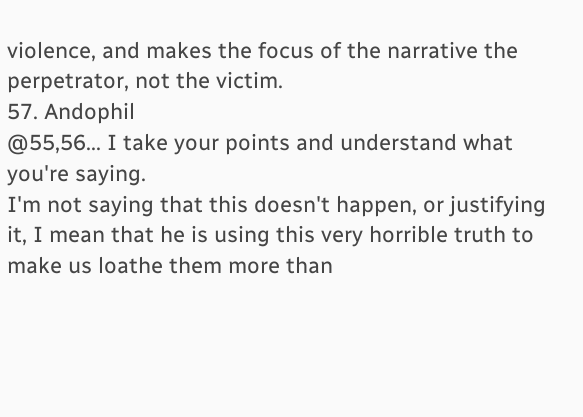violence, and makes the focus of the narrative the perpetrator, not the victim.
57. Andophil
@55,56... I take your points and understand what you're saying.
I'm not saying that this doesn't happen, or justifying it, I mean that he is using this very horrible truth to make us loathe them more than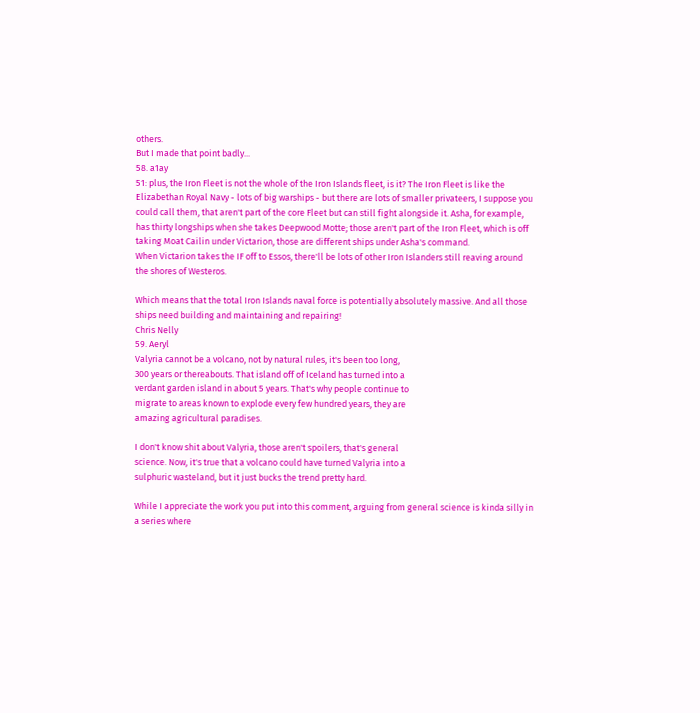others.
But I made that point badly...
58. a1ay
51: plus, the Iron Fleet is not the whole of the Iron Islands fleet, is it? The Iron Fleet is like the Elizabethan Royal Navy - lots of big warships - but there are lots of smaller privateers, I suppose you could call them, that aren't part of the core Fleet but can still fight alongside it. Asha, for example, has thirty longships when she takes Deepwood Motte; those aren't part of the Iron Fleet, which is off taking Moat Cailin under Victarion, those are different ships under Asha's command.
When Victarion takes the IF off to Essos, there'll be lots of other Iron Islanders still reaving around the shores of Westeros.

Which means that the total Iron Islands naval force is potentially absolutely massive. And all those ships need building and maintaining and repairing!
Chris Nelly
59. Aeryl
Valyria cannot be a volcano, not by natural rules, it's been too long,
300 years or thereabouts. That island off of Iceland has turned into a
verdant garden island in about 5 years. That's why people continue to
migrate to areas known to explode every few hundred years, they are
amazing agricultural paradises.

I don't know shit about Valyria, those aren't spoilers, that's general
science. Now, it's true that a volcano could have turned Valyria into a
sulphuric wasteland, but it just bucks the trend pretty hard.

While I appreciate the work you put into this comment, arguing from general science is kinda silly in a series where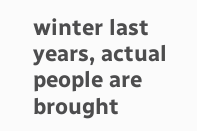winter last years, actual people are brought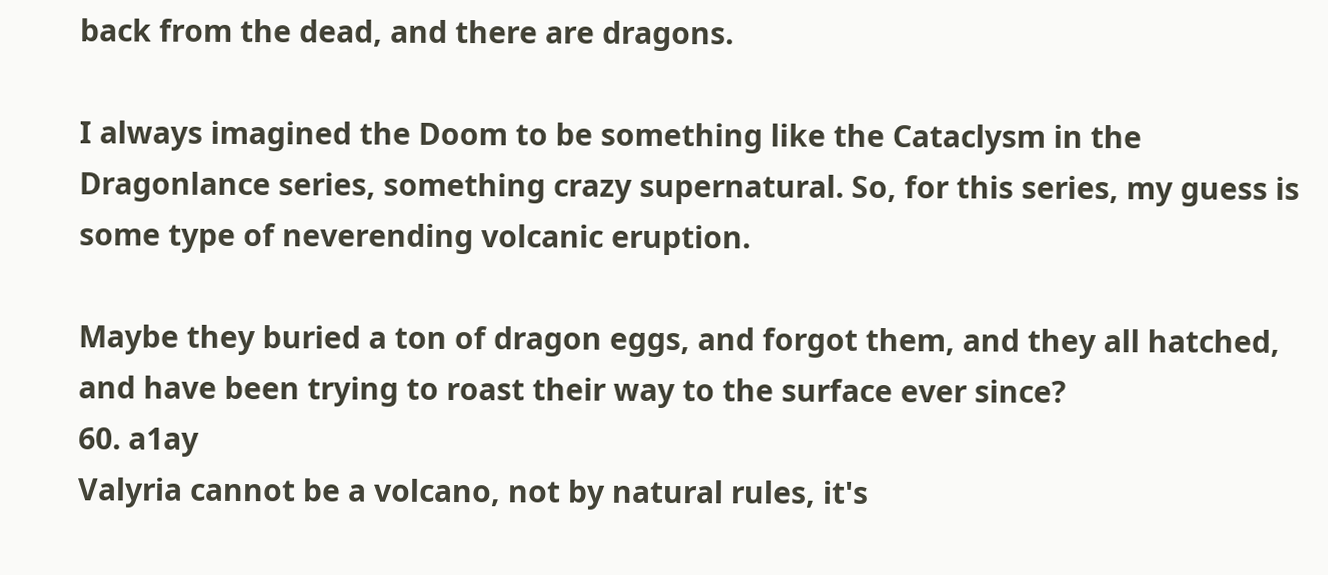back from the dead, and there are dragons.

I always imagined the Doom to be something like the Cataclysm in the Dragonlance series, something crazy supernatural. So, for this series, my guess is some type of neverending volcanic eruption.

Maybe they buried a ton of dragon eggs, and forgot them, and they all hatched, and have been trying to roast their way to the surface ever since?
60. a1ay
Valyria cannot be a volcano, not by natural rules, it's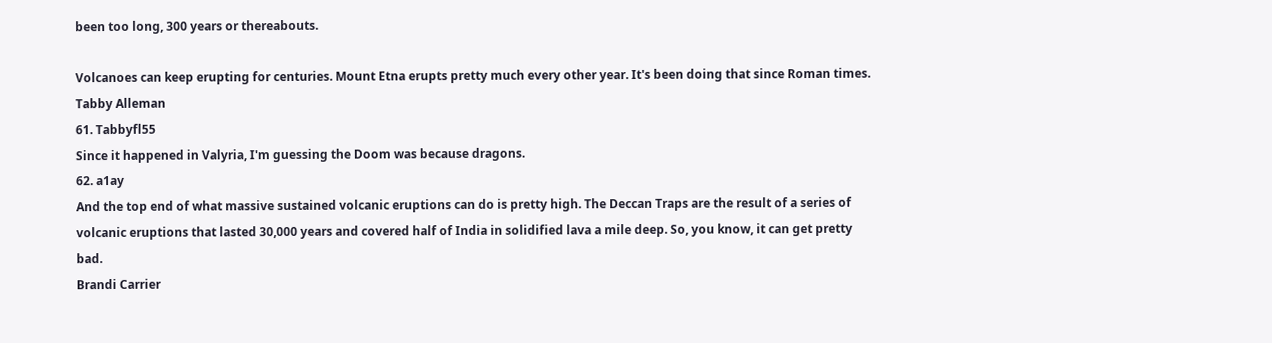been too long, 300 years or thereabouts.

Volcanoes can keep erupting for centuries. Mount Etna erupts pretty much every other year. It's been doing that since Roman times.
Tabby Alleman
61. Tabbyfl55
Since it happened in Valyria, I'm guessing the Doom was because dragons.
62. a1ay
And the top end of what massive sustained volcanic eruptions can do is pretty high. The Deccan Traps are the result of a series of volcanic eruptions that lasted 30,000 years and covered half of India in solidified lava a mile deep. So, you know, it can get pretty bad.
Brandi Carrier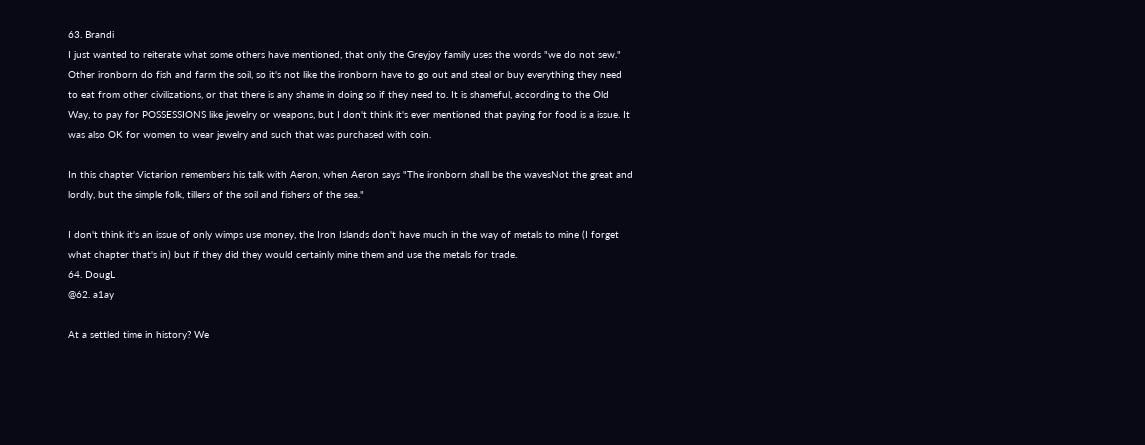63. Brandi
I just wanted to reiterate what some others have mentioned, that only the Greyjoy family uses the words "we do not sew." Other ironborn do fish and farm the soil, so it's not like the ironborn have to go out and steal or buy everything they need to eat from other civilizations, or that there is any shame in doing so if they need to. It is shameful, according to the Old Way, to pay for POSSESSIONS like jewelry or weapons, but I don't think it's ever mentioned that paying for food is a issue. It was also OK for women to wear jewelry and such that was purchased with coin.

In this chapter Victarion remembers his talk with Aeron, when Aeron says "The ironborn shall be the wavesNot the great and lordly, but the simple folk, tillers of the soil and fishers of the sea."

I don't think it's an issue of only wimps use money, the Iron Islands don't have much in the way of metals to mine (I forget what chapter that's in) but if they did they would certainly mine them and use the metals for trade.
64. DougL
@62. a1ay

At a settled time in history? We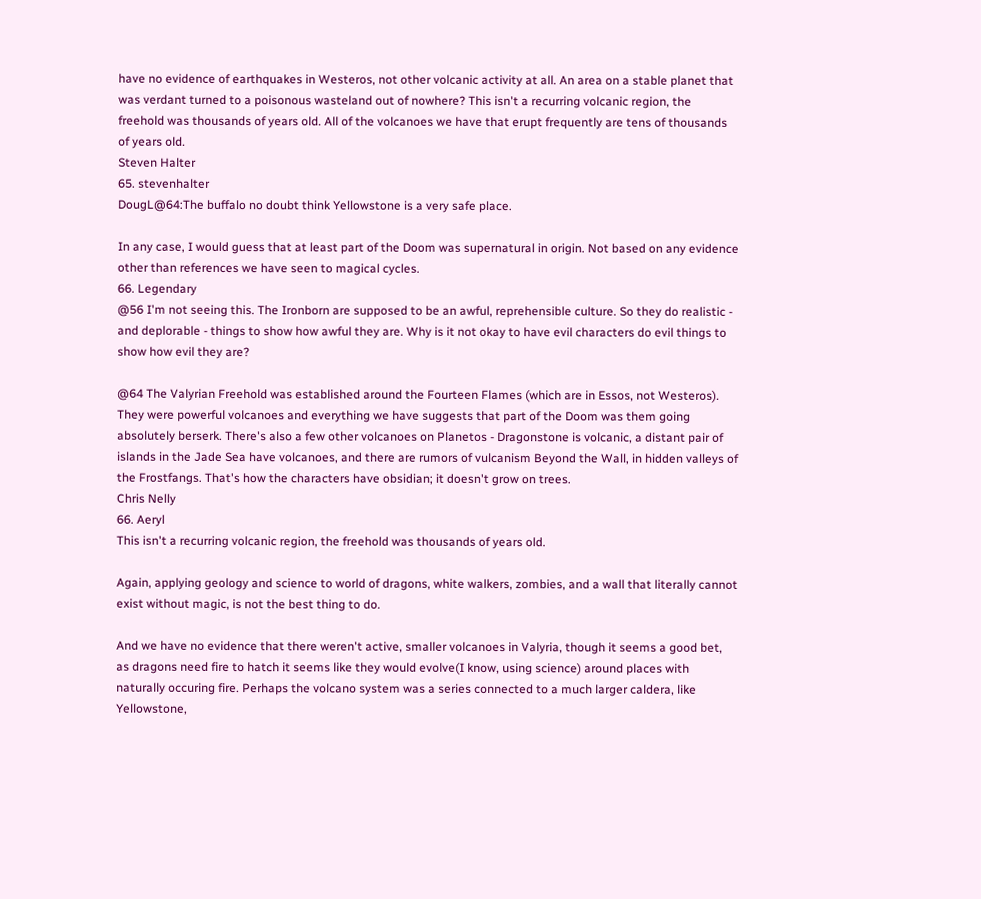have no evidence of earthquakes in Westeros, not other volcanic activity at all. An area on a stable planet that was verdant turned to a poisonous wasteland out of nowhere? This isn't a recurring volcanic region, the freehold was thousands of years old. All of the volcanoes we have that erupt frequently are tens of thousands of years old.
Steven Halter
65. stevenhalter
DougL@64:The buffalo no doubt think Yellowstone is a very safe place.

In any case, I would guess that at least part of the Doom was supernatural in origin. Not based on any evidence other than references we have seen to magical cycles.
66. Legendary
@56 I'm not seeing this. The Ironborn are supposed to be an awful, reprehensible culture. So they do realistic - and deplorable - things to show how awful they are. Why is it not okay to have evil characters do evil things to show how evil they are?

@64 The Valyrian Freehold was established around the Fourteen Flames (which are in Essos, not Westeros). They were powerful volcanoes and everything we have suggests that part of the Doom was them going absolutely berserk. There's also a few other volcanoes on Planetos - Dragonstone is volcanic, a distant pair of islands in the Jade Sea have volcanoes, and there are rumors of vulcanism Beyond the Wall, in hidden valleys of the Frostfangs. That's how the characters have obsidian; it doesn't grow on trees.
Chris Nelly
66. Aeryl
This isn't a recurring volcanic region, the freehold was thousands of years old.

Again, applying geology and science to world of dragons, white walkers, zombies, and a wall that literally cannot exist without magic, is not the best thing to do.

And we have no evidence that there weren't active, smaller volcanoes in Valyria, though it seems a good bet, as dragons need fire to hatch it seems like they would evolve(I know, using science) around places with naturally occuring fire. Perhaps the volcano system was a series connected to a much larger caldera, like Yellowstone,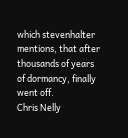which stevenhalter mentions, that after thousands of years of dormancy, finally went off.
Chris Nelly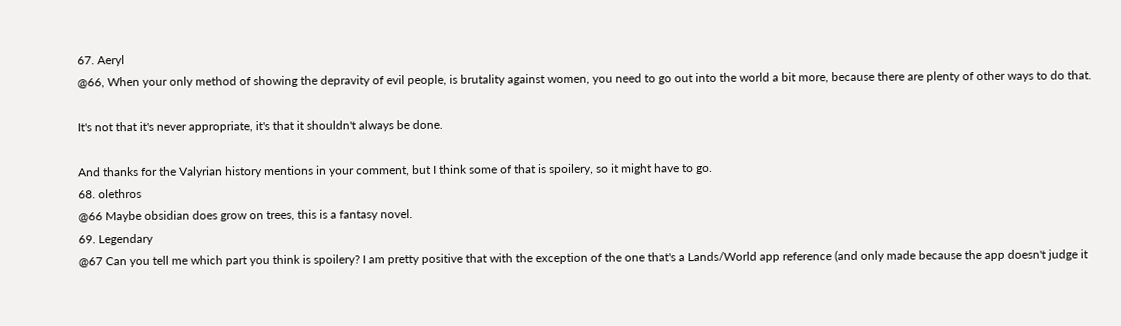67. Aeryl
@66, When your only method of showing the depravity of evil people, is brutality against women, you need to go out into the world a bit more, because there are plenty of other ways to do that.

It's not that it's never appropriate, it's that it shouldn't always be done.

And thanks for the Valyrian history mentions in your comment, but I think some of that is spoilery, so it might have to go.
68. olethros
@66 Maybe obsidian does grow on trees, this is a fantasy novel.
69. Legendary
@67 Can you tell me which part you think is spoilery? I am pretty positive that with the exception of the one that's a Lands/World app reference (and only made because the app doesn't judge it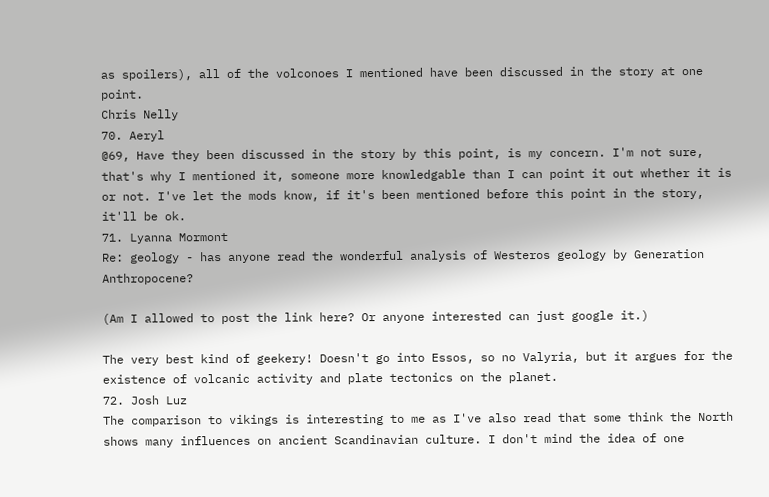as spoilers), all of the volconoes I mentioned have been discussed in the story at one point.
Chris Nelly
70. Aeryl
@69, Have they been discussed in the story by this point, is my concern. I'm not sure, that's why I mentioned it, someone more knowledgable than I can point it out whether it is or not. I've let the mods know, if it's been mentioned before this point in the story, it'll be ok.
71. Lyanna Mormont
Re: geology - has anyone read the wonderful analysis of Westeros geology by Generation Anthropocene?

(Am I allowed to post the link here? Or anyone interested can just google it.)

The very best kind of geekery! Doesn't go into Essos, so no Valyria, but it argues for the existence of volcanic activity and plate tectonics on the planet.
72. Josh Luz
The comparison to vikings is interesting to me as I've also read that some think the North shows many influences on ancient Scandinavian culture. I don't mind the idea of one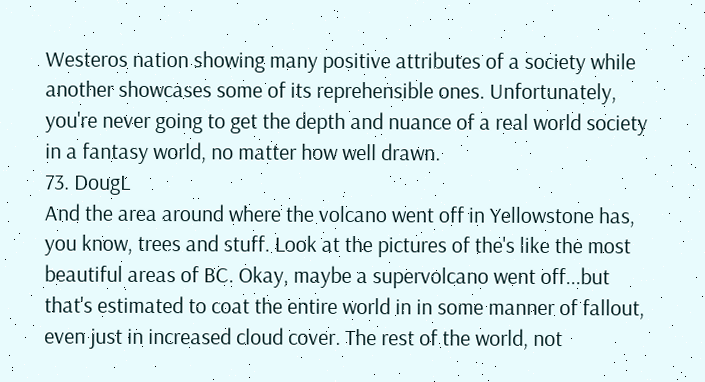Westeros nation showing many positive attributes of a society while another showcases some of its reprehensible ones. Unfortunately, you're never going to get the depth and nuance of a real world society in a fantasy world, no matter how well drawn.
73. DougL
And the area around where the volcano went off in Yellowstone has, you know, trees and stuff. Look at the pictures of the's like the most beautiful areas of BC. Okay, maybe a supervolcano went off...but that's estimated to coat the entire world in in some manner of fallout, even just in increased cloud cover. The rest of the world, not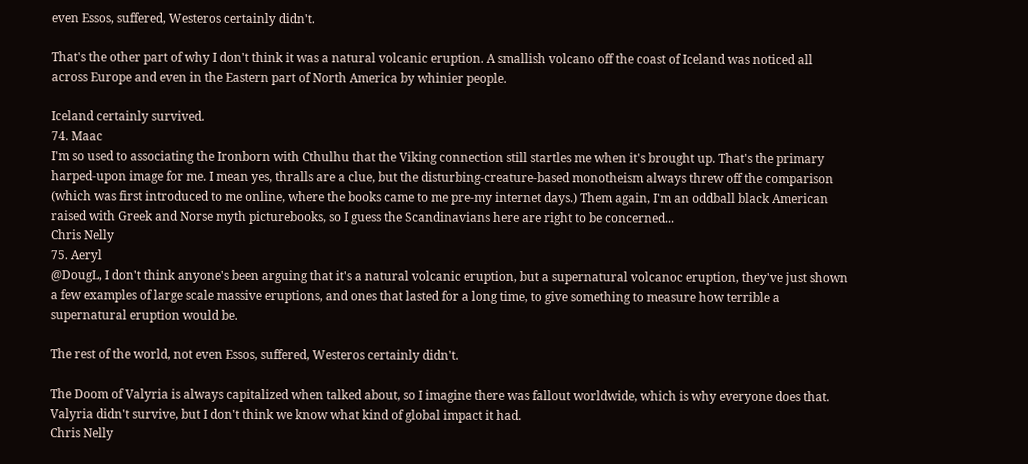even Essos, suffered, Westeros certainly didn't.

That's the other part of why I don't think it was a natural volcanic eruption. A smallish volcano off the coast of Iceland was noticed all across Europe and even in the Eastern part of North America by whinier people.

Iceland certainly survived.
74. Maac
I'm so used to associating the Ironborn with Cthulhu that the Viking connection still startles me when it's brought up. That's the primary harped-upon image for me. I mean yes, thralls are a clue, but the disturbing-creature-based monotheism always threw off the comparison (which was first introduced to me online, where the books came to me pre-my internet days.) Them again, I'm an oddball black American raised with Greek and Norse myth picturebooks, so I guess the Scandinavians here are right to be concerned...
Chris Nelly
75. Aeryl
@DougL, I don't think anyone's been arguing that it's a natural volcanic eruption, but a supernatural volcanoc eruption, they've just shown a few examples of large scale massive eruptions, and ones that lasted for a long time, to give something to measure how terrible a supernatural eruption would be.

The rest of the world, not even Essos, suffered, Westeros certainly didn't.

The Doom of Valyria is always capitalized when talked about, so I imagine there was fallout worldwide, which is why everyone does that. Valyria didn't survive, but I don't think we know what kind of global impact it had.
Chris Nelly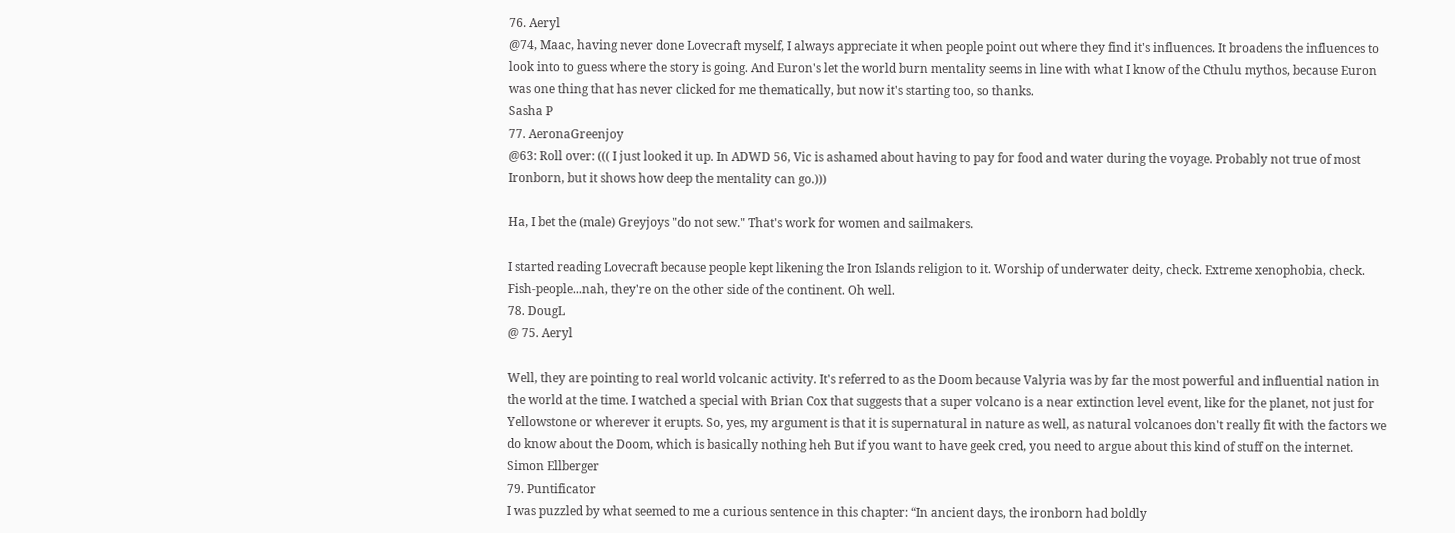76. Aeryl
@74, Maac, having never done Lovecraft myself, I always appreciate it when people point out where they find it's influences. It broadens the influences to look into to guess where the story is going. And Euron's let the world burn mentality seems in line with what I know of the Cthulu mythos, because Euron was one thing that has never clicked for me thematically, but now it's starting too, so thanks.
Sasha P
77. AeronaGreenjoy
@63: Roll over: ((( I just looked it up. In ADWD 56, Vic is ashamed about having to pay for food and water during the voyage. Probably not true of most Ironborn, but it shows how deep the mentality can go.)))

Ha, I bet the (male) Greyjoys "do not sew." That's work for women and sailmakers.

I started reading Lovecraft because people kept likening the Iron Islands religion to it. Worship of underwater deity, check. Extreme xenophobia, check. Fish-people...nah, they're on the other side of the continent. Oh well.
78. DougL
@ 75. Aeryl

Well, they are pointing to real world volcanic activity. It's referred to as the Doom because Valyria was by far the most powerful and influential nation in the world at the time. I watched a special with Brian Cox that suggests that a super volcano is a near extinction level event, like for the planet, not just for Yellowstone or wherever it erupts. So, yes, my argument is that it is supernatural in nature as well, as natural volcanoes don't really fit with the factors we do know about the Doom, which is basically nothing heh But if you want to have geek cred, you need to argue about this kind of stuff on the internet.
Simon Ellberger
79. Puntificator
I was puzzled by what seemed to me a curious sentence in this chapter: “In ancient days, the ironborn had boldly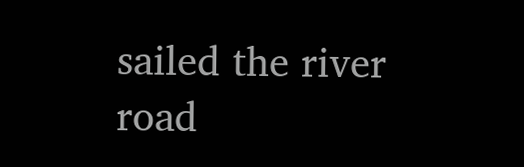sailed the river road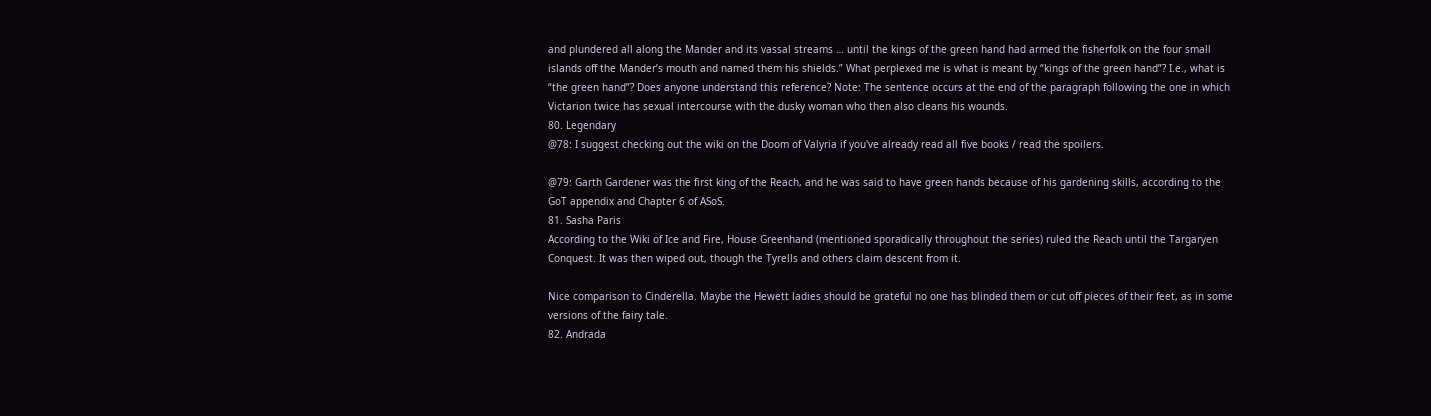and plundered all along the Mander and its vassal streams … until the kings of the green hand had armed the fisherfolk on the four small islands off the Mander’s mouth and named them his shields.” What perplexed me is what is meant by “kings of the green hand”? I.e., what is “the green hand”? Does anyone understand this reference? Note: The sentence occurs at the end of the paragraph following the one in which Victarion twice has sexual intercourse with the dusky woman who then also cleans his wounds.
80. Legendary
@78: I suggest checking out the wiki on the Doom of Valyria if you've already read all five books / read the spoilers.

@79: Garth Gardener was the first king of the Reach, and he was said to have green hands because of his gardening skills, according to the GoT appendix and Chapter 6 of ASoS.
81. Sasha Paris
According to the Wiki of Ice and Fire, House Greenhand (mentioned sporadically throughout the series) ruled the Reach until the Targaryen Conquest. It was then wiped out, though the Tyrells and others claim descent from it.

Nice comparison to Cinderella. Maybe the Hewett ladies should be grateful no one has blinded them or cut off pieces of their feet, as in some versions of the fairy tale.
82. Andrada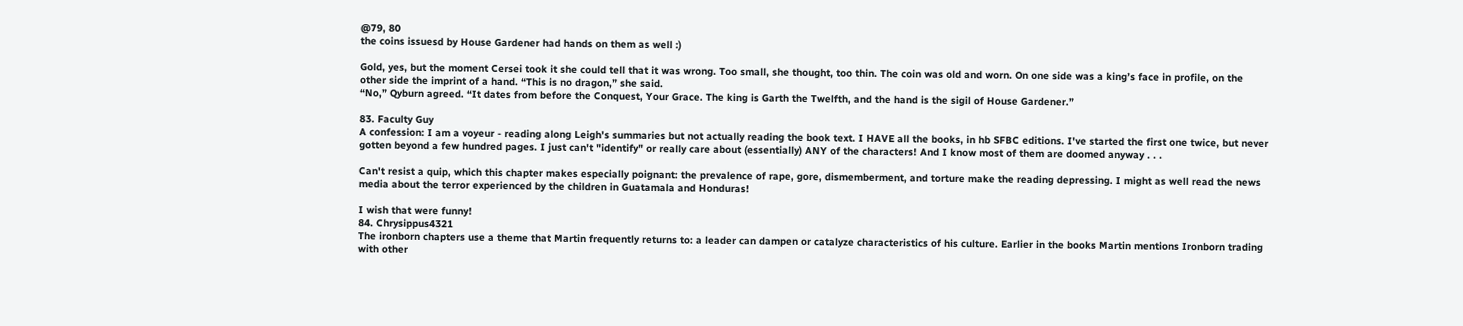@79, 80
the coins issuesd by House Gardener had hands on them as well :)

Gold, yes, but the moment Cersei took it she could tell that it was wrong. Too small, she thought, too thin. The coin was old and worn. On one side was a king’s face in profile, on the other side the imprint of a hand. “This is no dragon,” she said.
“No,” Qyburn agreed. “It dates from before the Conquest, Your Grace. The king is Garth the Twelfth, and the hand is the sigil of House Gardener.”

83. Faculty Guy
A confession: I am a voyeur - reading along Leigh's summaries but not actually reading the book text. I HAVE all the books, in hb SFBC editions. I've started the first one twice, but never gotten beyond a few hundred pages. I just can't "identify" or really care about (essentially) ANY of the characters! And I know most of them are doomed anyway . . .

Can't resist a quip, which this chapter makes especially poignant: the prevalence of rape, gore, dismemberment, and torture make the reading depressing. I might as well read the news media about the terror experienced by the children in Guatamala and Honduras!

I wish that were funny!
84. Chrysippus4321
The ironborn chapters use a theme that Martin frequently returns to: a leader can dampen or catalyze characteristics of his culture. Earlier in the books Martin mentions Ironborn trading with other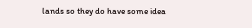lands so they do have some idea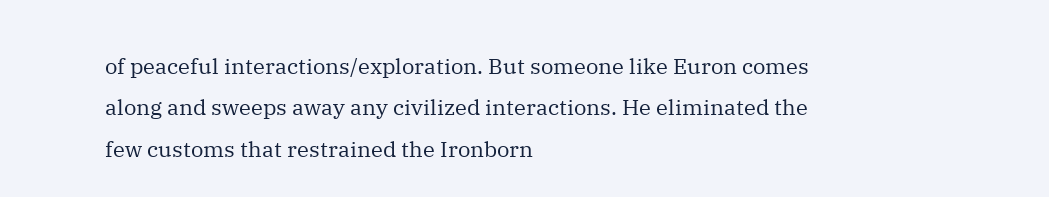of peaceful interactions/exploration. But someone like Euron comes along and sweeps away any civilized interactions. He eliminated the few customs that restrained the Ironborn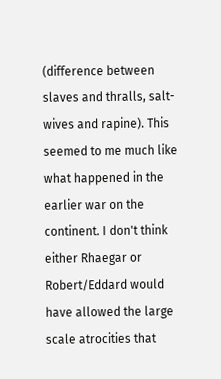(difference between slaves and thralls, salt-wives and rapine). This seemed to me much like what happened in the earlier war on the continent. I don't think either Rhaegar or Robert/Eddard would have allowed the large scale atrocities that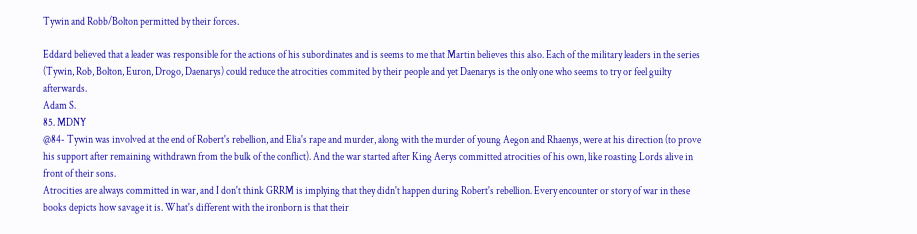Tywin and Robb/Bolton permitted by their forces.

Eddard believed that a leader was responsible for the actions of his subordinates and is seems to me that Martin believes this also. Each of the military leaders in the series (Tywin, Rob, Bolton, Euron, Drogo, Daenarys) could reduce the atrocities commited by their people and yet Daenarys is the only one who seems to try or feel guilty afterwards.
Adam S.
85. MDNY
@84- Tywin was involved at the end of Robert's rebellion, and Elia's rape and murder, along with the murder of young Aegon and Rhaenys, were at his direction (to prove his support after remaining withdrawn from the bulk of the conflict). And the war started after King Aerys committed atrocities of his own, like roasting Lords alive in front of their sons.
Atrocities are always committed in war, and I don't think GRRM is implying that they didn't happen during Robert's rebellion. Every encounter or story of war in these books depicts how savage it is. What's different with the ironborn is that their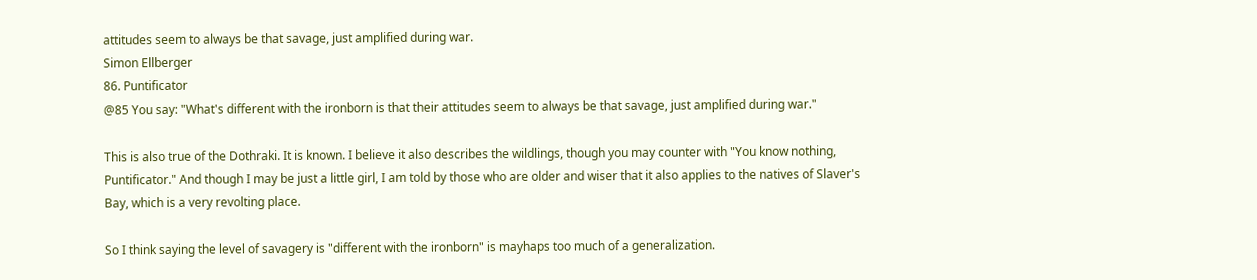attitudes seem to always be that savage, just amplified during war.
Simon Ellberger
86. Puntificator
@85 You say: "What's different with the ironborn is that their attitudes seem to always be that savage, just amplified during war."

This is also true of the Dothraki. It is known. I believe it also describes the wildlings, though you may counter with "You know nothing, Puntificator." And though I may be just a little girl, I am told by those who are older and wiser that it also applies to the natives of Slaver's Bay, which is a very revolting place.

So I think saying the level of savagery is "different with the ironborn" is mayhaps too much of a generalization.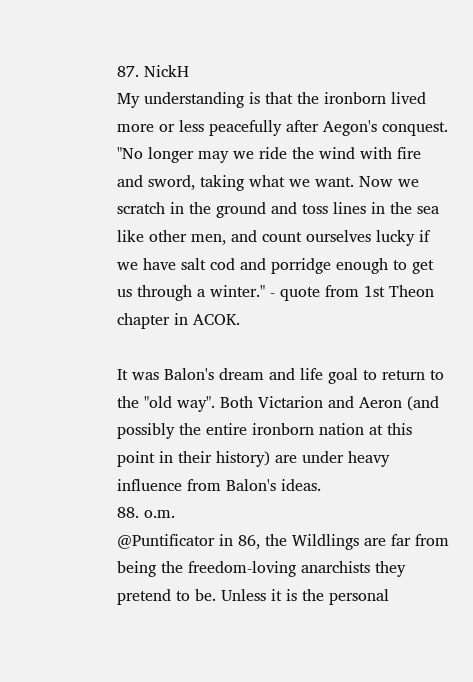87. NickH
My understanding is that the ironborn lived more or less peacefully after Aegon's conquest. "No longer may we ride the wind with fire and sword, taking what we want. Now we scratch in the ground and toss lines in the sea like other men, and count ourselves lucky if we have salt cod and porridge enough to get us through a winter." - quote from 1st Theon chapter in ACOK.

It was Balon's dream and life goal to return to the "old way". Both Victarion and Aeron (and possibly the entire ironborn nation at this point in their history) are under heavy influence from Balon's ideas.
88. o.m.
@Puntificator in 86, the Wildlings are far from being the freedom-loving anarchists they pretend to be. Unless it is the personal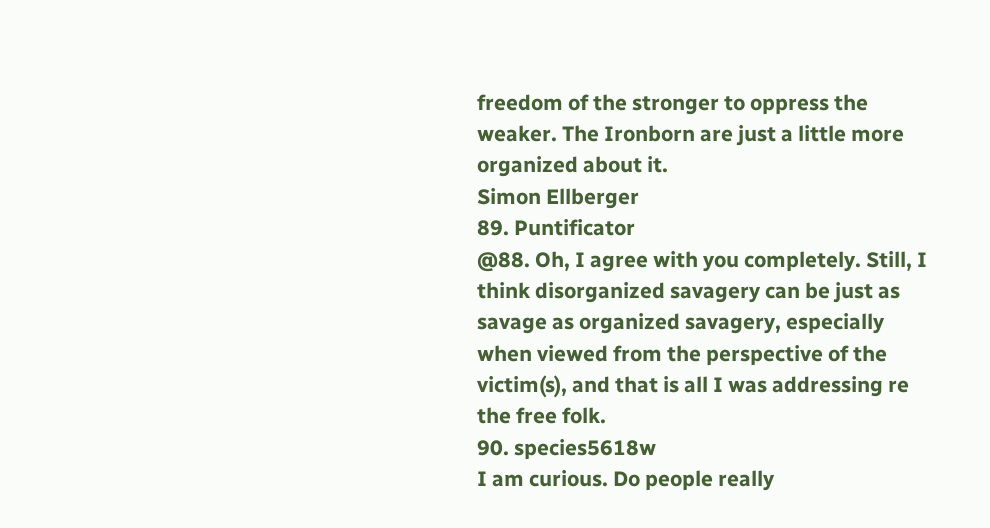freedom of the stronger to oppress the weaker. The Ironborn are just a little more organized about it.
Simon Ellberger
89. Puntificator
@88. Oh, I agree with you completely. Still, I think disorganized savagery can be just as savage as organized savagery, especially when viewed from the perspective of the victim(s), and that is all I was addressing re the free folk.
90. species5618w
I am curious. Do people really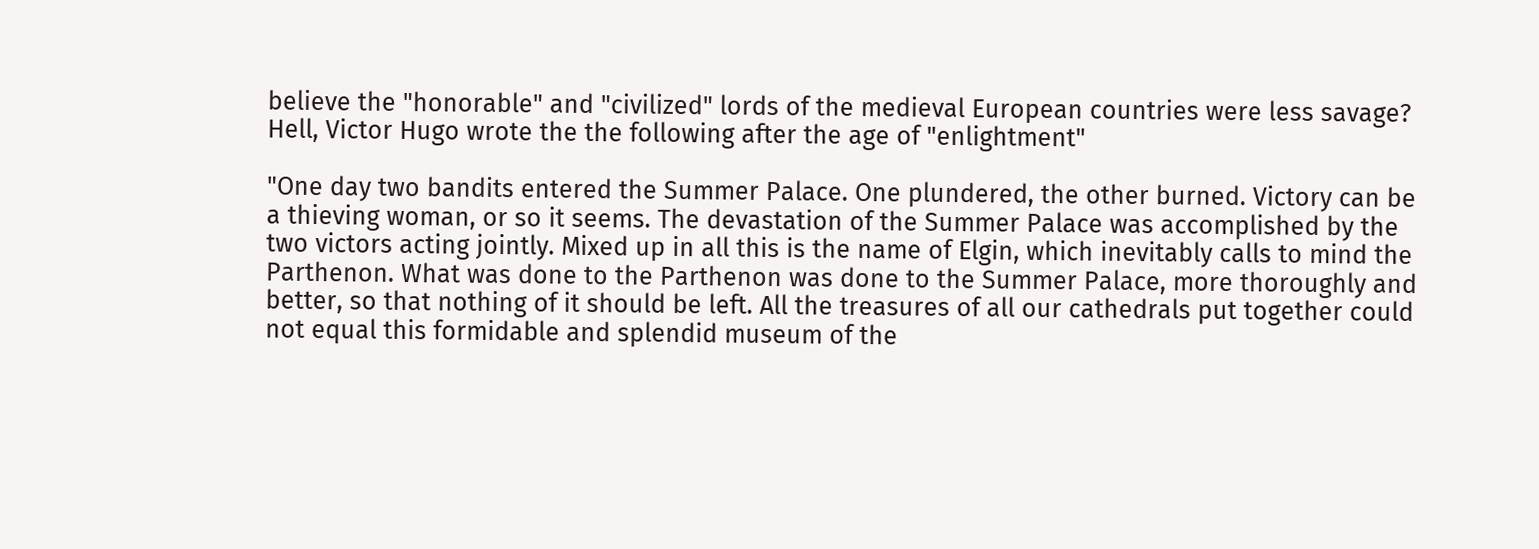believe the "honorable" and "civilized" lords of the medieval European countries were less savage? Hell, Victor Hugo wrote the the following after the age of "enlightment"

"One day two bandits entered the Summer Palace. One plundered, the other burned. Victory can be a thieving woman, or so it seems. The devastation of the Summer Palace was accomplished by the two victors acting jointly. Mixed up in all this is the name of Elgin, which inevitably calls to mind the Parthenon. What was done to the Parthenon was done to the Summer Palace, more thoroughly and better, so that nothing of it should be left. All the treasures of all our cathedrals put together could not equal this formidable and splendid museum of the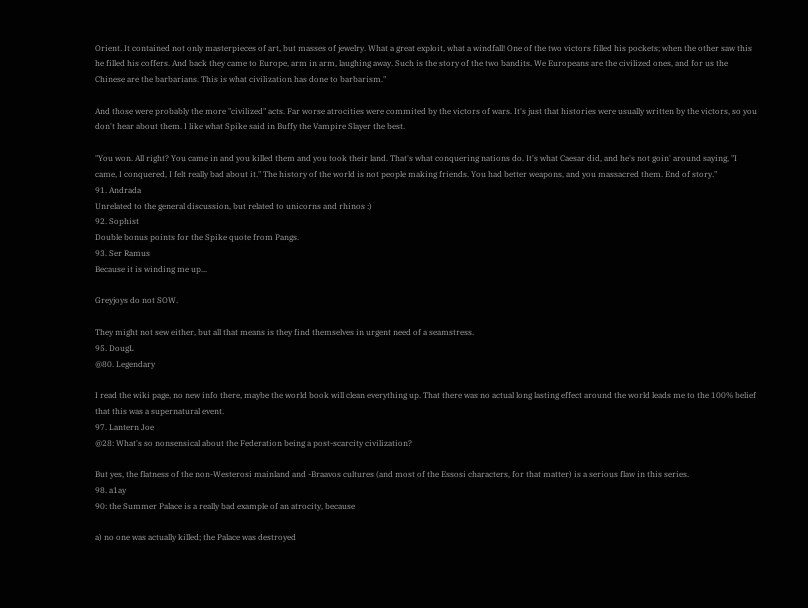Orient. It contained not only masterpieces of art, but masses of jewelry. What a great exploit, what a windfall! One of the two victors filled his pockets; when the other saw this he filled his coffers. And back they came to Europe, arm in arm, laughing away. Such is the story of the two bandits. We Europeans are the civilized ones, and for us the Chinese are the barbarians. This is what civilization has done to barbarism."

And those were probably the more "civilized" acts. Far worse atrocities were commited by the victors of wars. It's just that histories were usually written by the victors, so you don't hear about them. I like what Spike said in Buffy the Vampire Slayer the best.

"You won. All right? You came in and you killed them and you took their land. That's what conquering nations do. It's what Caesar did, and he's not goin' around saying, "I came, I conquered, I felt really bad about it." The history of the world is not people making friends. You had better weapons, and you massacred them. End of story."
91. Andrada
Unrelated to the general discussion, but related to unicorns and rhinos :)
92. Sophist
Double bonus points for the Spike quote from Pangs.
93. Ser Ramus
Because it is winding me up...

Greyjoys do not SOW.

They might not sew either, but all that means is they find themselves in urgent need of a seamstress.
95. DougL
@80. Legendary

I read the wiki page, no new info there, maybe the world book will clean everything up. That there was no actual long lasting effect around the world leads me to the 100% belief that this was a supernatural event.
97. Lantern Joe
@28: What's so nonsensical about the Federation being a post-scarcity civilization?

But yes, the flatness of the non-Westerosi mainland and -Braavos cultures (and most of the Essosi characters, for that matter) is a serious flaw in this series.
98. a1ay
90: the Summer Palace is a really bad example of an atrocity, because

a) no one was actually killed; the Palace was destroyed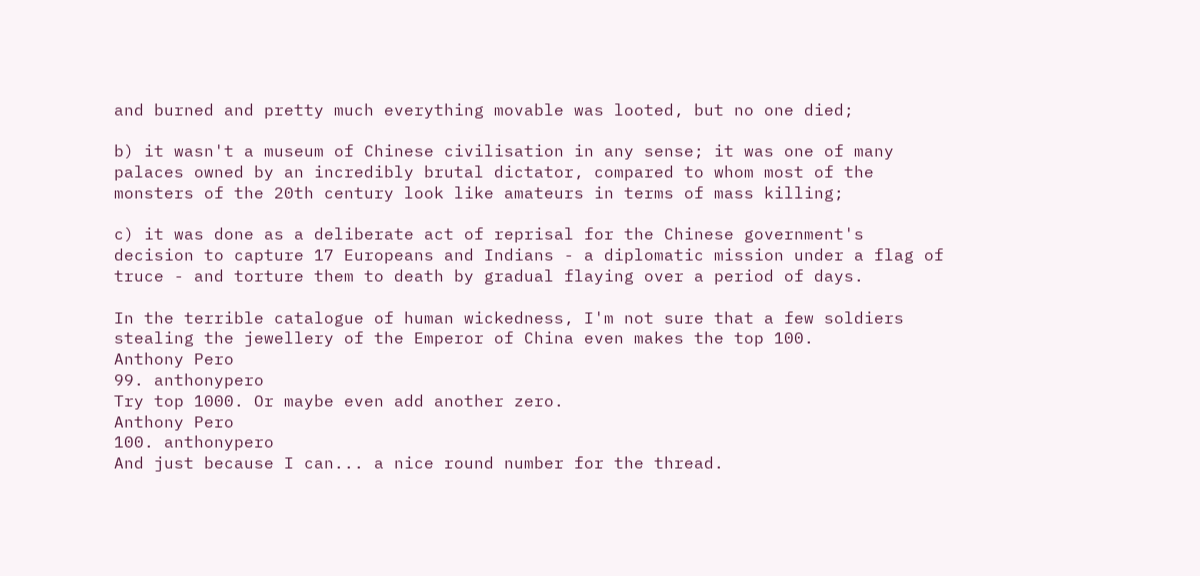and burned and pretty much everything movable was looted, but no one died;

b) it wasn't a museum of Chinese civilisation in any sense; it was one of many palaces owned by an incredibly brutal dictator, compared to whom most of the monsters of the 20th century look like amateurs in terms of mass killing;

c) it was done as a deliberate act of reprisal for the Chinese government's decision to capture 17 Europeans and Indians - a diplomatic mission under a flag of truce - and torture them to death by gradual flaying over a period of days.

In the terrible catalogue of human wickedness, I'm not sure that a few soldiers stealing the jewellery of the Emperor of China even makes the top 100.
Anthony Pero
99. anthonypero
Try top 1000. Or maybe even add another zero.
Anthony Pero
100. anthonypero
And just because I can... a nice round number for the thread.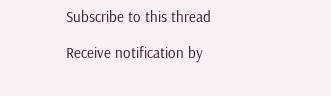Subscribe to this thread

Receive notification by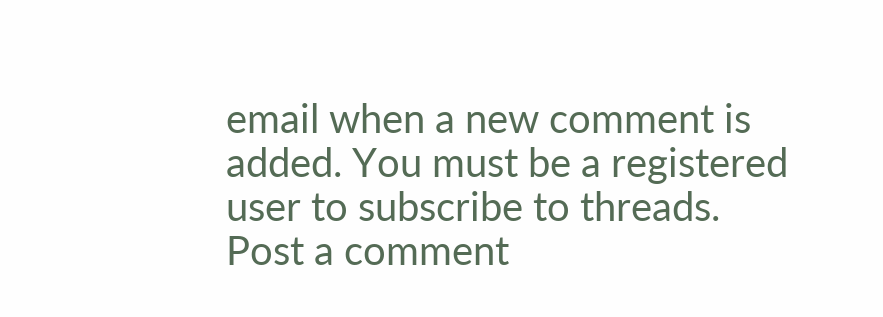email when a new comment is added. You must be a registered user to subscribe to threads.
Post a comment